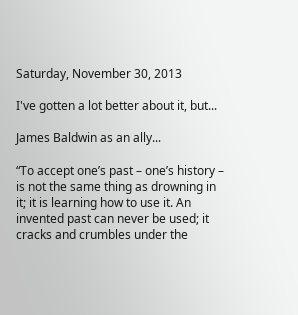Saturday, November 30, 2013

I've gotten a lot better about it, but...

James Baldwin as an ally...

“To accept one’s past – one’s history – is not the same thing as drowning in it; it is learning how to use it. An invented past can never be used; it cracks and crumbles under the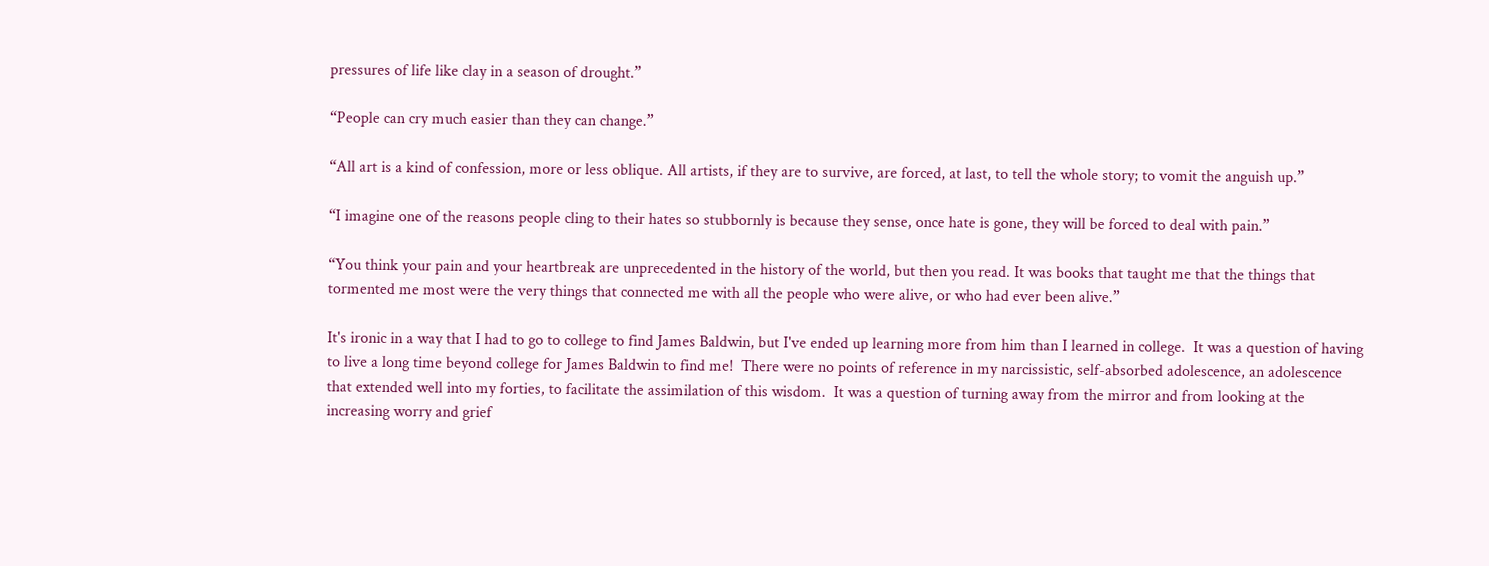pressures of life like clay in a season of drought.”

“People can cry much easier than they can change.”

“All art is a kind of confession, more or less oblique. All artists, if they are to survive, are forced, at last, to tell the whole story; to vomit the anguish up.”

“I imagine one of the reasons people cling to their hates so stubbornly is because they sense, once hate is gone, they will be forced to deal with pain.”

“You think your pain and your heartbreak are unprecedented in the history of the world, but then you read. It was books that taught me that the things that tormented me most were the very things that connected me with all the people who were alive, or who had ever been alive.”

It's ironic in a way that I had to go to college to find James Baldwin, but I've ended up learning more from him than I learned in college.  It was a question of having to live a long time beyond college for James Baldwin to find me!  There were no points of reference in my narcissistic, self-absorbed adolescence, an adolescence that extended well into my forties, to facilitate the assimilation of this wisdom.  It was a question of turning away from the mirror and from looking at the increasing worry and grief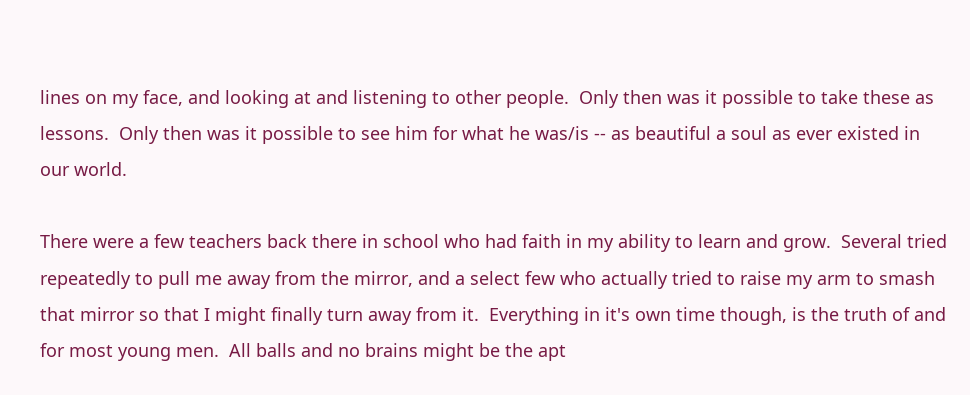lines on my face, and looking at and listening to other people.  Only then was it possible to take these as lessons.  Only then was it possible to see him for what he was/is -- as beautiful a soul as ever existed in our world.

There were a few teachers back there in school who had faith in my ability to learn and grow.  Several tried repeatedly to pull me away from the mirror, and a select few who actually tried to raise my arm to smash that mirror so that I might finally turn away from it.  Everything in it's own time though, is the truth of and for most young men.  All balls and no brains might be the apt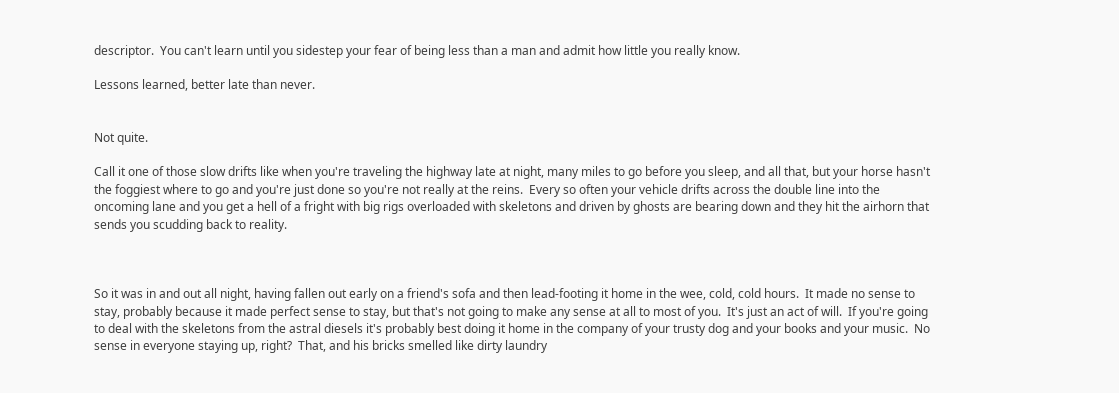descriptor.  You can't learn until you sidestep your fear of being less than a man and admit how little you really know.

Lessons learned, better late than never.


Not quite.

Call it one of those slow drifts like when you're traveling the highway late at night, many miles to go before you sleep, and all that, but your horse hasn't the foggiest where to go and you're just done so you're not really at the reins.  Every so often your vehicle drifts across the double line into the oncoming lane and you get a hell of a fright with big rigs overloaded with skeletons and driven by ghosts are bearing down and they hit the airhorn that sends you scudding back to reality.



So it was in and out all night, having fallen out early on a friend's sofa and then lead-footing it home in the wee, cold, cold hours.  It made no sense to stay, probably because it made perfect sense to stay, but that's not going to make any sense at all to most of you.  It's just an act of will.  If you're going to deal with the skeletons from the astral diesels it's probably best doing it home in the company of your trusty dog and your books and your music.  No sense in everyone staying up, right?  That, and his bricks smelled like dirty laundry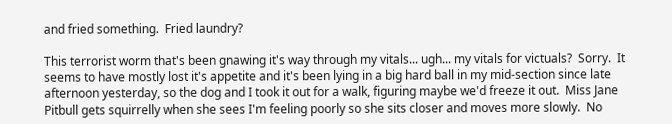and fried something.  Fried laundry?

This terrorist worm that's been gnawing it's way through my vitals... ugh... my vitals for victuals?  Sorry.  It seems to have mostly lost it's appetite and it's been lying in a big hard ball in my mid-section since late afternoon yesterday, so the dog and I took it out for a walk, figuring maybe we'd freeze it out.  Miss Jane Pitbull gets squirrelly when she sees I'm feeling poorly so she sits closer and moves more slowly.  No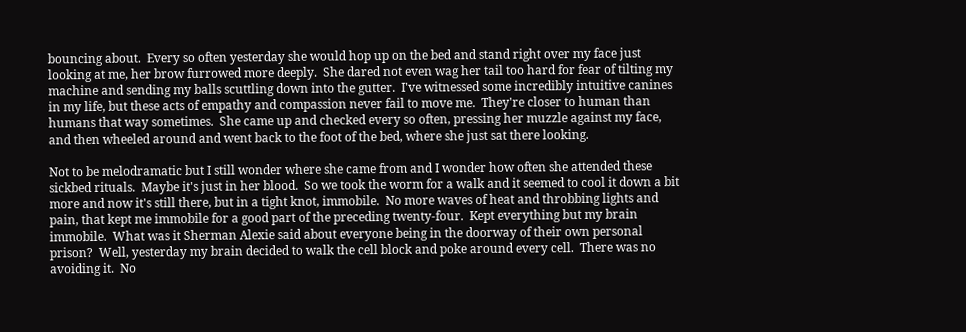bouncing about.  Every so often yesterday she would hop up on the bed and stand right over my face just looking at me, her brow furrowed more deeply.  She dared not even wag her tail too hard for fear of tilting my machine and sending my balls scuttling down into the gutter.  I've witnessed some incredibly intuitive canines in my life, but these acts of empathy and compassion never fail to move me.  They're closer to human than humans that way sometimes.  She came up and checked every so often, pressing her muzzle against my face, and then wheeled around and went back to the foot of the bed, where she just sat there looking.

Not to be melodramatic but I still wonder where she came from and I wonder how often she attended these sickbed rituals.  Maybe it's just in her blood.  So we took the worm for a walk and it seemed to cool it down a bit more and now it's still there, but in a tight knot, immobile.  No more waves of heat and throbbing lights and pain, that kept me immobile for a good part of the preceding twenty-four.  Kept everything but my brain immobile.  What was it Sherman Alexie said about everyone being in the doorway of their own personal prison?  Well, yesterday my brain decided to walk the cell block and poke around every cell.  There was no avoiding it.  No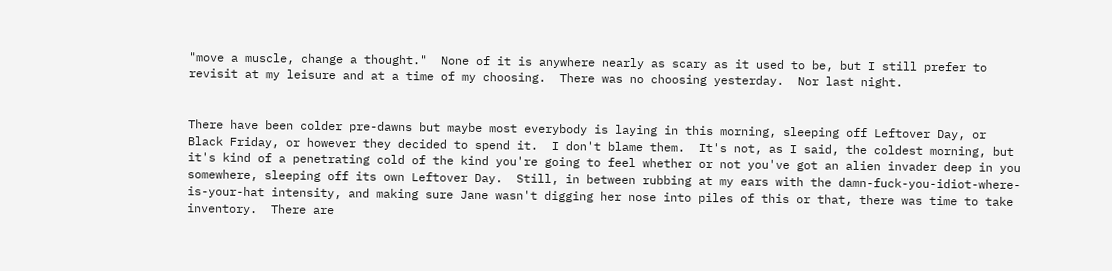"move a muscle, change a thought."  None of it is anywhere nearly as scary as it used to be, but I still prefer to revisit at my leisure and at a time of my choosing.  There was no choosing yesterday.  Nor last night.


There have been colder pre-dawns but maybe most everybody is laying in this morning, sleeping off Leftover Day, or Black Friday, or however they decided to spend it.  I don't blame them.  It's not, as I said, the coldest morning, but it's kind of a penetrating cold of the kind you're going to feel whether or not you've got an alien invader deep in you somewhere, sleeping off its own Leftover Day.  Still, in between rubbing at my ears with the damn-fuck-you-idiot-where-is-your-hat intensity, and making sure Jane wasn't digging her nose into piles of this or that, there was time to take inventory.  There are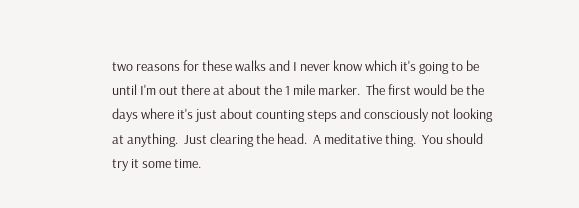two reasons for these walks and I never know which it's going to be until I'm out there at about the 1 mile marker.  The first would be the days where it's just about counting steps and consciously not looking at anything.  Just clearing the head.  A meditative thing.  You should try it some time.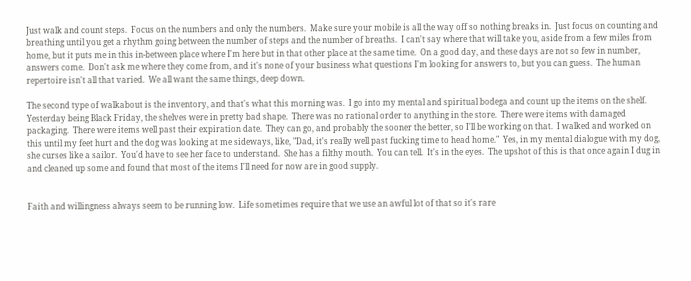Just walk and count steps.  Focus on the numbers and only the numbers.  Make sure your mobile is all the way off so nothing breaks in.  Just focus on counting and breathing until you get a rhythm going between the number of steps and the number of breaths.  I can't say where that will take you, aside from a few miles from home, but it puts me in this in-between place where I'm here but in that other place at the same time.  On a good day, and these days are not so few in number, answers come.  Don't ask me where they come from, and it's none of your business what questions I'm looking for answers to, but you can guess.  The human repertoire isn't all that varied.  We all want the same things, deep down.

The second type of walkabout is the inventory, and that's what this morning was.  I go into my mental and spiritual bodega and count up the items on the shelf.  Yesterday being Black Friday, the shelves were in pretty bad shape.  There was no rational order to anything in the store.  There were items with damaged packaging.  There were items well past their expiration date.  They can go, and probably the sooner the better, so I'll be working on that.  I walked and worked on this until my feet hurt and the dog was looking at me sideways, like, "Dad, it's really well past fucking time to head home."  Yes, in my mental dialogue with my dog, she curses like a sailor.  You'd have to see her face to understand.  She has a filthy mouth.  You can tell.  It's in the eyes.  The upshot of this is that once again I dug in and cleaned up some and found that most of the items I'll need for now are in good supply.


Faith and willingness always seem to be running low.  Life sometimes require that we use an awful lot of that so it's rare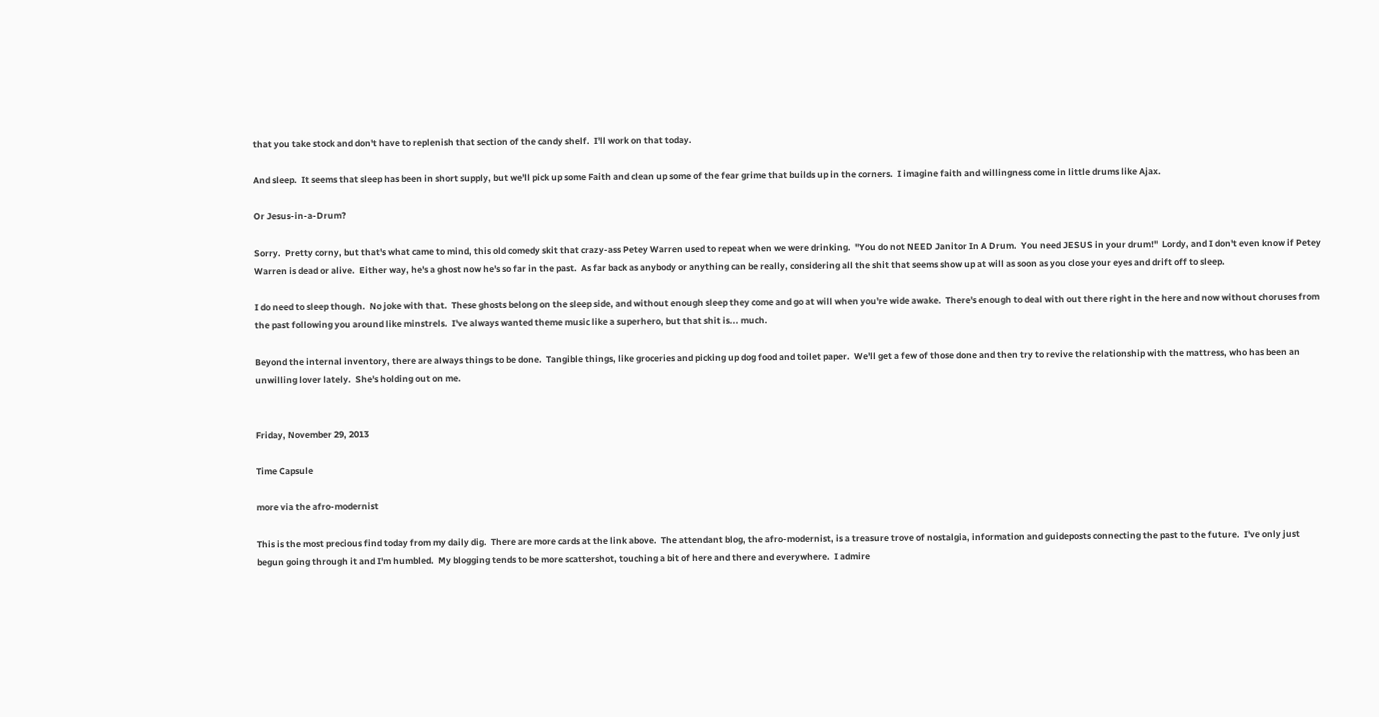that you take stock and don't have to replenish that section of the candy shelf.  I'll work on that today.

And sleep.  It seems that sleep has been in short supply, but we'll pick up some Faith and clean up some of the fear grime that builds up in the corners.  I imagine faith and willingness come in little drums like Ajax.

Or Jesus-in-a-Drum?

Sorry.  Pretty corny, but that's what came to mind, this old comedy skit that crazy-ass Petey Warren used to repeat when we were drinking.  "You do not NEED Janitor In A Drum.  You need JESUS in your drum!"  Lordy, and I don't even know if Petey Warren is dead or alive.  Either way, he's a ghost now he's so far in the past.  As far back as anybody or anything can be really, considering all the shit that seems show up at will as soon as you close your eyes and drift off to sleep.

I do need to sleep though.  No joke with that.  These ghosts belong on the sleep side, and without enough sleep they come and go at will when you're wide awake.  There's enough to deal with out there right in the here and now without choruses from the past following you around like minstrels.  I've always wanted theme music like a superhero, but that shit is... much.

Beyond the internal inventory, there are always things to be done.  Tangible things, like groceries and picking up dog food and toilet paper.  We'll get a few of those done and then try to revive the relationship with the mattress, who has been an unwilling lover lately.  She's holding out on me.


Friday, November 29, 2013

Time Capsule

more via the afro-modernist

This is the most precious find today from my daily dig.  There are more cards at the link above.  The attendant blog, the afro-modernist, is a treasure trove of nostalgia, information and guideposts connecting the past to the future.  I've only just begun going through it and I'm humbled.  My blogging tends to be more scattershot, touching a bit of here and there and everywhere.  I admire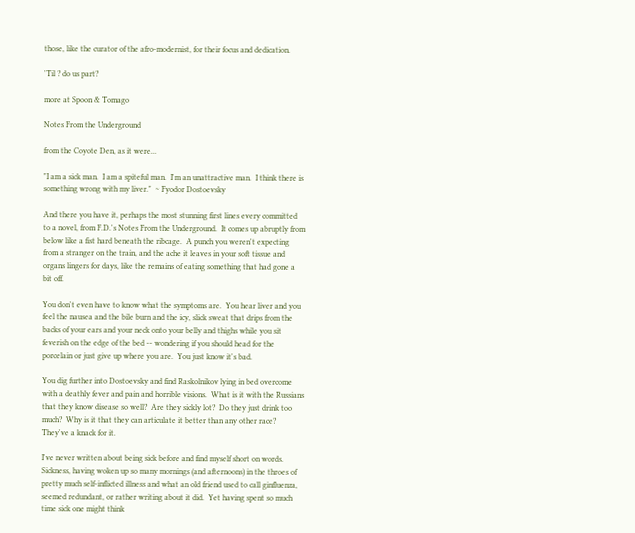those, like the curator of the afro-modernist, for their focus and dedication.

'Til ? do us part?

more at Spoon & Tomago

Notes From the Underground

from the Coyote Den, as it were...

"I am a sick man.  I am a spiteful man.  I'm an unattractive man.  I think there is something wrong with my liver."  ~ Fyodor Dostoevsky

And there you have it, perhaps the most stunning first lines every committed to a novel, from F.D.'s Notes From the Underground.  It comes up abruptly from below like a fist hard beneath the ribcage.  A punch you weren't expecting from a stranger on the train, and the ache it leaves in your soft tissue and organs lingers for days, like the remains of eating something that had gone a bit off.

You don't even have to know what the symptoms are.  You hear liver and you feel the nausea and the bile burn and the icy, slick sweat that drips from the backs of your ears and your neck onto your belly and thighs while you sit feverish on the edge of the bed -- wondering if you should head for the porcelain or just give up where you are.  You just know it's bad.

You dig further into Dostoevsky and find Raskolnikov lying in bed overcome with a deathly fever and pain and horrible visions.  What is it with the Russians that they know disease so well?  Are they sickly lot?  Do they just drink too much?  Why is it that they can articulate it better than any other race?  They've a knack for it.

I've never written about being sick before and find myself short on words.  Sickness, having woken up so many mornings (and afternoons) in the throes of pretty much self-inflicted illness and what an old friend used to call ginfluenza, seemed redundant, or rather writing about it did.  Yet having spent so much time sick one might think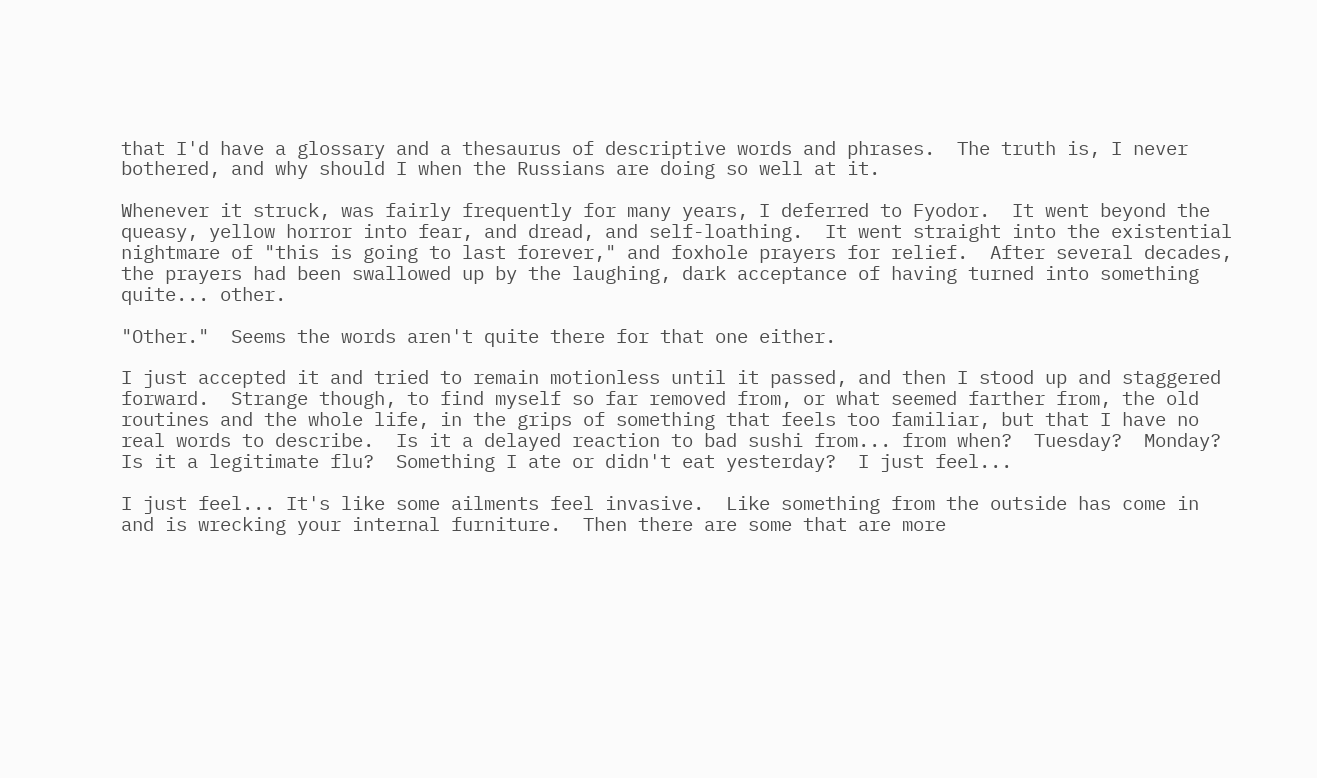that I'd have a glossary and a thesaurus of descriptive words and phrases.  The truth is, I never bothered, and why should I when the Russians are doing so well at it.

Whenever it struck, was fairly frequently for many years, I deferred to Fyodor.  It went beyond the queasy, yellow horror into fear, and dread, and self-loathing.  It went straight into the existential nightmare of "this is going to last forever," and foxhole prayers for relief.  After several decades, the prayers had been swallowed up by the laughing, dark acceptance of having turned into something quite... other.

"Other."  Seems the words aren't quite there for that one either.

I just accepted it and tried to remain motionless until it passed, and then I stood up and staggered forward.  Strange though, to find myself so far removed from, or what seemed farther from, the old routines and the whole life, in the grips of something that feels too familiar, but that I have no real words to describe.  Is it a delayed reaction to bad sushi from... from when?  Tuesday?  Monday?  Is it a legitimate flu?  Something I ate or didn't eat yesterday?  I just feel...

I just feel... It's like some ailments feel invasive.  Like something from the outside has come in and is wrecking your internal furniture.  Then there are some that are more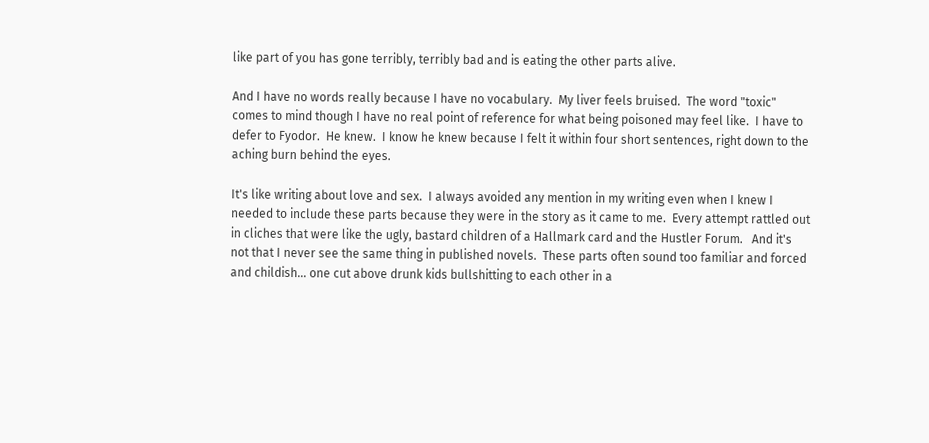like part of you has gone terribly, terribly bad and is eating the other parts alive.

And I have no words really because I have no vocabulary.  My liver feels bruised.  The word "toxic" comes to mind though I have no real point of reference for what being poisoned may feel like.  I have to defer to Fyodor.  He knew.  I know he knew because I felt it within four short sentences, right down to the aching burn behind the eyes.

It's like writing about love and sex.  I always avoided any mention in my writing even when I knew I needed to include these parts because they were in the story as it came to me.  Every attempt rattled out in cliches that were like the ugly, bastard children of a Hallmark card and the Hustler Forum.   And it's not that I never see the same thing in published novels.  These parts often sound too familiar and forced and childish... one cut above drunk kids bullshitting to each other in a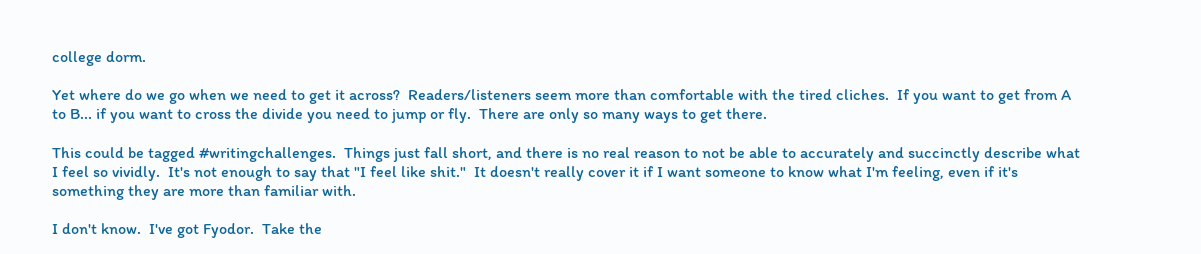college dorm.

Yet where do we go when we need to get it across?  Readers/listeners seem more than comfortable with the tired cliches.  If you want to get from A to B... if you want to cross the divide you need to jump or fly.  There are only so many ways to get there.

This could be tagged #writingchallenges.  Things just fall short, and there is no real reason to not be able to accurately and succinctly describe what I feel so vividly.  It's not enough to say that "I feel like shit."  It doesn't really cover it if I want someone to know what I'm feeling, even if it's something they are more than familiar with.

I don't know.  I've got Fyodor.  Take the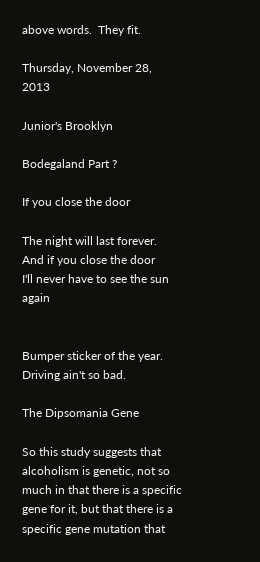above words.  They fit.

Thursday, November 28, 2013

Junior's Brooklyn

Bodegaland Part ?

If you close the door

The night will last forever.
And if you close the door
I'll never have to see the sun again


Bumper sticker of the year. Driving ain't so bad.

The Dipsomania Gene

So this study suggests that alcoholism is genetic, not so much in that there is a specific gene for it, but that there is a specific gene mutation that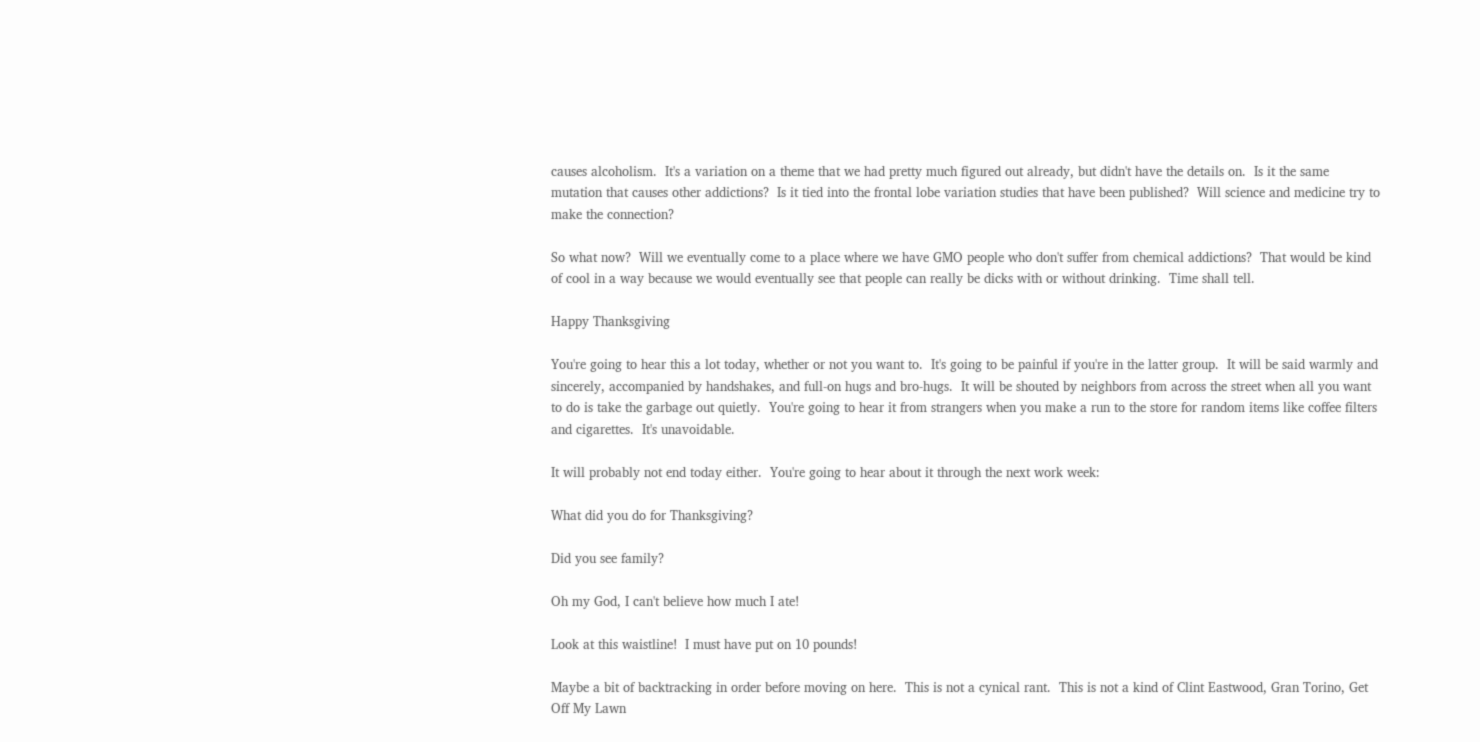causes alcoholism.  It's a variation on a theme that we had pretty much figured out already, but didn't have the details on.  Is it the same mutation that causes other addictions?  Is it tied into the frontal lobe variation studies that have been published?  Will science and medicine try to make the connection?

So what now?  Will we eventually come to a place where we have GMO people who don't suffer from chemical addictions?  That would be kind of cool in a way because we would eventually see that people can really be dicks with or without drinking.  Time shall tell.

Happy Thanksgiving

You're going to hear this a lot today, whether or not you want to.  It's going to be painful if you're in the latter group.  It will be said warmly and sincerely, accompanied by handshakes, and full-on hugs and bro-hugs.  It will be shouted by neighbors from across the street when all you want to do is take the garbage out quietly.  You're going to hear it from strangers when you make a run to the store for random items like coffee filters and cigarettes.  It's unavoidable.

It will probably not end today either.  You're going to hear about it through the next work week:

What did you do for Thanksgiving?

Did you see family?

Oh my God, I can't believe how much I ate!

Look at this waistline!  I must have put on 10 pounds!

Maybe a bit of backtracking in order before moving on here.  This is not a cynical rant.  This is not a kind of Clint Eastwood, Gran Torino, Get Off My Lawn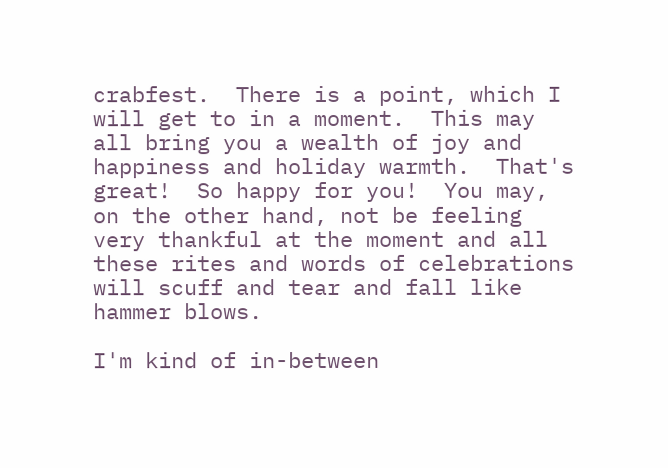crabfest.  There is a point, which I will get to in a moment.  This may all bring you a wealth of joy and happiness and holiday warmth.  That's great!  So happy for you!  You may, on the other hand, not be feeling very thankful at the moment and all these rites and words of celebrations will scuff and tear and fall like hammer blows.

I'm kind of in-between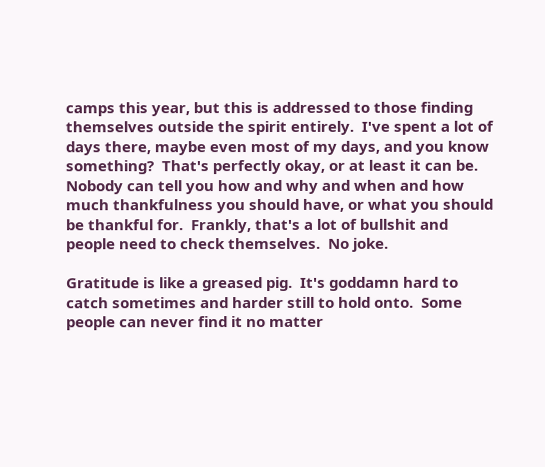camps this year, but this is addressed to those finding themselves outside the spirit entirely.  I've spent a lot of days there, maybe even most of my days, and you know something?  That's perfectly okay, or at least it can be.  Nobody can tell you how and why and when and how much thankfulness you should have, or what you should be thankful for.  Frankly, that's a lot of bullshit and people need to check themselves.  No joke.

Gratitude is like a greased pig.  It's goddamn hard to catch sometimes and harder still to hold onto.  Some people can never find it no matter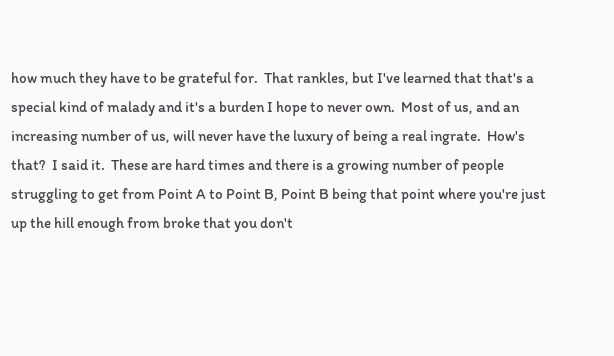how much they have to be grateful for.  That rankles, but I've learned that that's a special kind of malady and it's a burden I hope to never own.  Most of us, and an increasing number of us, will never have the luxury of being a real ingrate.  How's that?  I said it.  These are hard times and there is a growing number of people struggling to get from Point A to Point B, Point B being that point where you're just up the hill enough from broke that you don't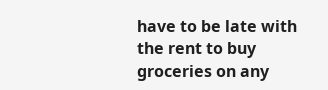have to be late with the rent to buy groceries on any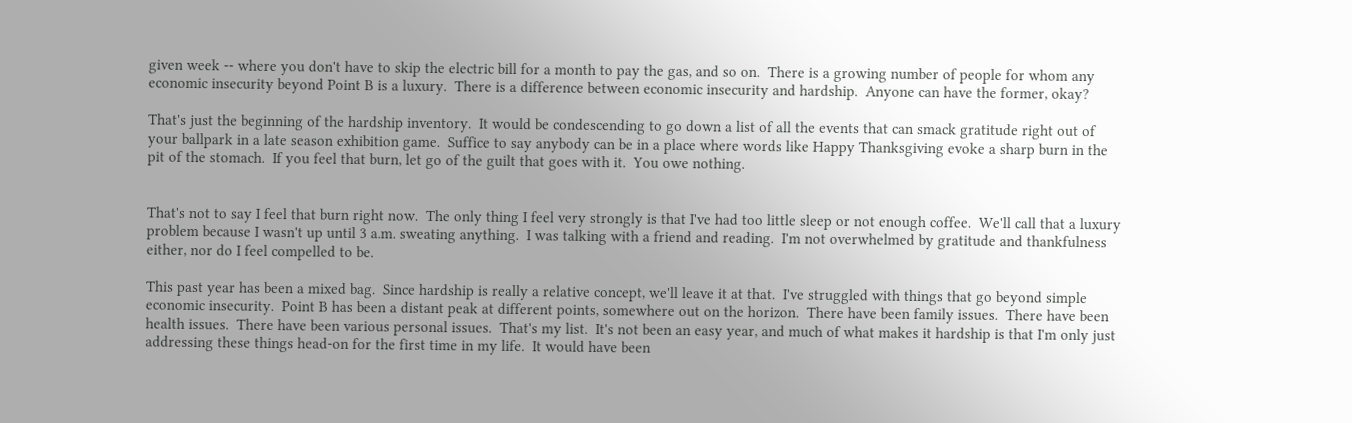given week -- where you don't have to skip the electric bill for a month to pay the gas, and so on.  There is a growing number of people for whom any economic insecurity beyond Point B is a luxury.  There is a difference between economic insecurity and hardship.  Anyone can have the former, okay?

That's just the beginning of the hardship inventory.  It would be condescending to go down a list of all the events that can smack gratitude right out of your ballpark in a late season exhibition game.  Suffice to say anybody can be in a place where words like Happy Thanksgiving evoke a sharp burn in the pit of the stomach.  If you feel that burn, let go of the guilt that goes with it.  You owe nothing.


That's not to say I feel that burn right now.  The only thing I feel very strongly is that I've had too little sleep or not enough coffee.  We'll call that a luxury problem because I wasn't up until 3 a.m. sweating anything.  I was talking with a friend and reading.  I'm not overwhelmed by gratitude and thankfulness either, nor do I feel compelled to be.

This past year has been a mixed bag.  Since hardship is really a relative concept, we'll leave it at that.  I've struggled with things that go beyond simple economic insecurity.  Point B has been a distant peak at different points, somewhere out on the horizon.  There have been family issues.  There have been health issues.  There have been various personal issues.  That's my list.  It's not been an easy year, and much of what makes it hardship is that I'm only just addressing these things head-on for the first time in my life.  It would have been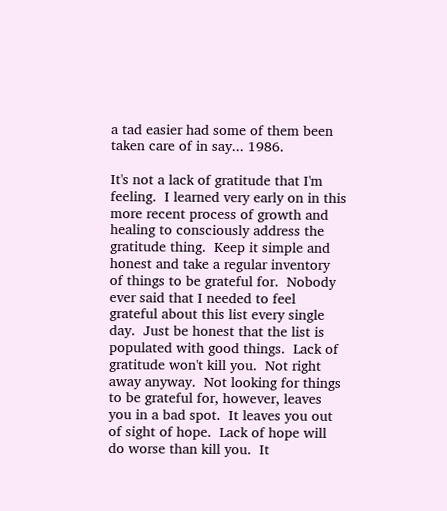a tad easier had some of them been taken care of in say... 1986.

It's not a lack of gratitude that I'm feeling.  I learned very early on in this more recent process of growth and healing to consciously address the gratitude thing.  Keep it simple and honest and take a regular inventory of things to be grateful for.  Nobody ever said that I needed to feel grateful about this list every single day.  Just be honest that the list is populated with good things.  Lack of gratitude won't kill you.  Not right away anyway.  Not looking for things to be grateful for, however, leaves you in a bad spot.  It leaves you out of sight of hope.  Lack of hope will do worse than kill you.  It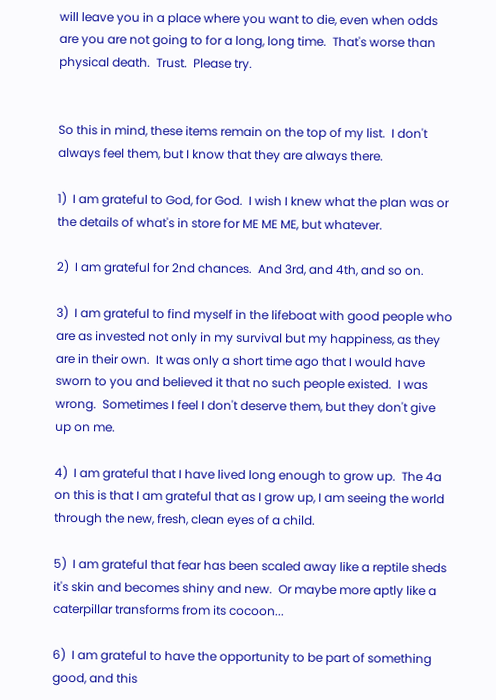will leave you in a place where you want to die, even when odds are you are not going to for a long, long time.  That's worse than physical death.  Trust.  Please try.


So this in mind, these items remain on the top of my list.  I don't always feel them, but I know that they are always there.

1)  I am grateful to God, for God.  I wish I knew what the plan was or the details of what's in store for ME ME ME, but whatever.

2)  I am grateful for 2nd chances.  And 3rd, and 4th, and so on.

3)  I am grateful to find myself in the lifeboat with good people who are as invested not only in my survival but my happiness, as they are in their own.  It was only a short time ago that I would have sworn to you and believed it that no such people existed.  I was wrong.  Sometimes I feel I don't deserve them, but they don't give up on me.

4)  I am grateful that I have lived long enough to grow up.  The 4a on this is that I am grateful that as I grow up, I am seeing the world through the new, fresh, clean eyes of a child.

5)  I am grateful that fear has been scaled away like a reptile sheds it's skin and becomes shiny and new.  Or maybe more aptly like a caterpillar transforms from its cocoon...

6)  I am grateful to have the opportunity to be part of something good, and this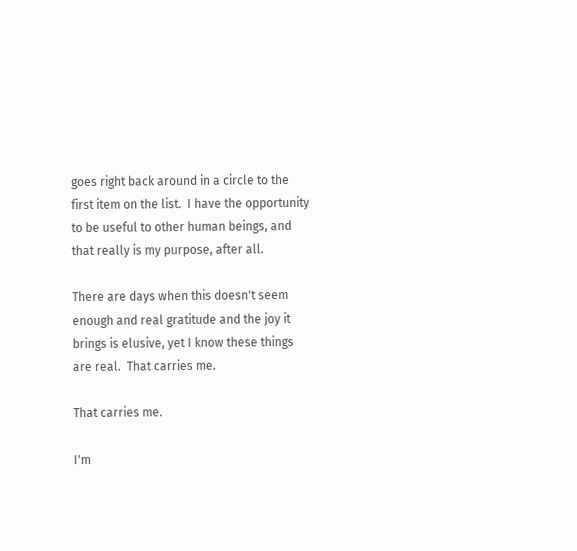goes right back around in a circle to the first item on the list.  I have the opportunity to be useful to other human beings, and that really is my purpose, after all.

There are days when this doesn't seem enough and real gratitude and the joy it brings is elusive, yet I know these things are real.  That carries me.

That carries me.

I'm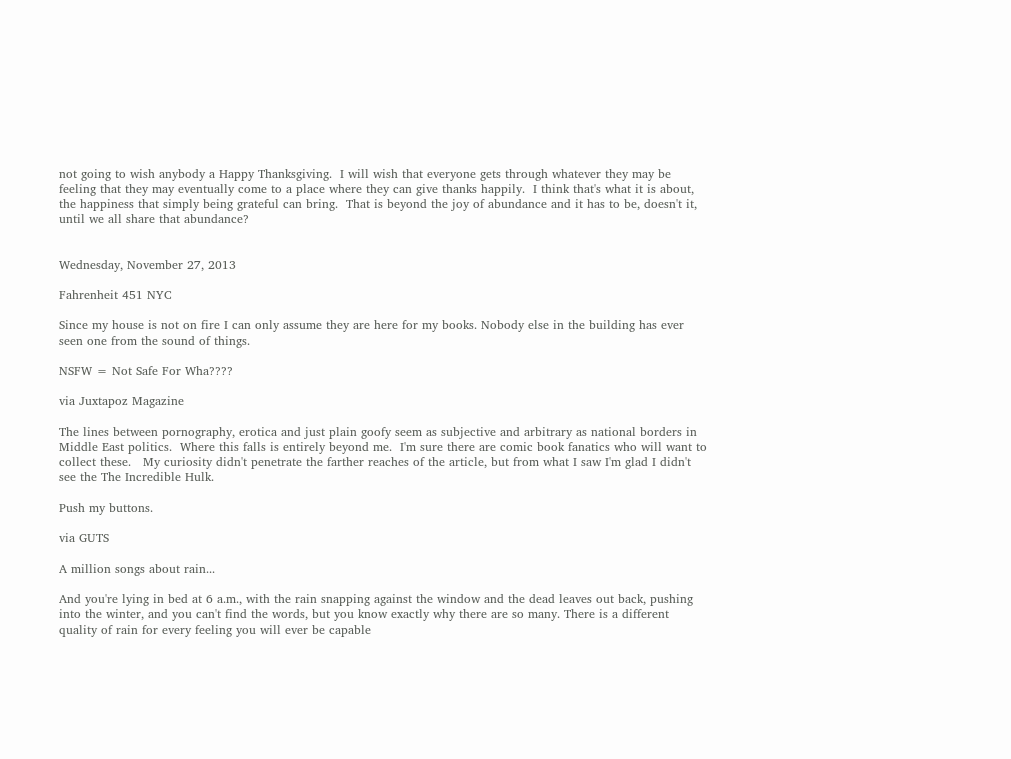not going to wish anybody a Happy Thanksgiving.  I will wish that everyone gets through whatever they may be feeling that they may eventually come to a place where they can give thanks happily.  I think that's what it is about, the happiness that simply being grateful can bring.  That is beyond the joy of abundance and it has to be, doesn't it, until we all share that abundance?


Wednesday, November 27, 2013

Fahrenheit 451 NYC

Since my house is not on fire I can only assume they are here for my books. Nobody else in the building has ever seen one from the sound of things.

NSFW = Not Safe For Wha????

via Juxtapoz Magazine

The lines between pornography, erotica and just plain goofy seem as subjective and arbitrary as national borders in Middle East politics.  Where this falls is entirely beyond me.  I'm sure there are comic book fanatics who will want to collect these.   My curiosity didn't penetrate the farther reaches of the article, but from what I saw I'm glad I didn't see the The Incredible Hulk.

Push my buttons.

via GUTS

A million songs about rain...

And you're lying in bed at 6 a.m., with the rain snapping against the window and the dead leaves out back, pushing into the winter, and you can't find the words, but you know exactly why there are so many. There is a different quality of rain for every feeling you will ever be capable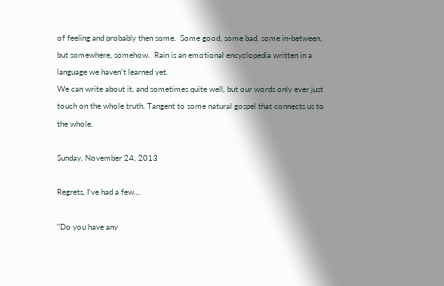of feeling and probably then some.  Some good, some bad, some in-between, but somewhere, somehow.  Rain is an emotional encyclopedia written in a language we haven't learned yet.
We can write about it, and sometimes quite well, but our words only ever just touch on the whole truth. Tangent to some natural gospel that connects us to the whole.

Sunday, November 24, 2013

Regrets, I've had a few...

"Do you have any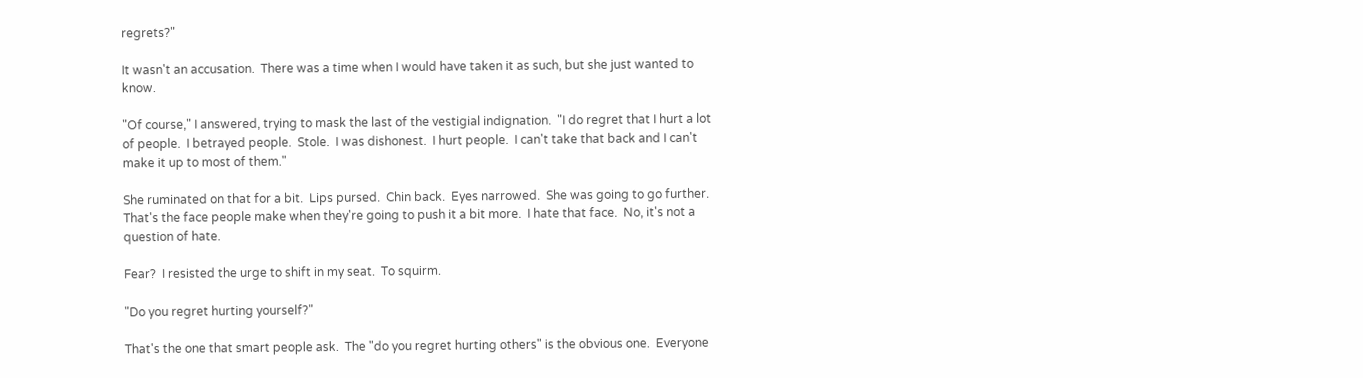regrets?"

It wasn't an accusation.  There was a time when I would have taken it as such, but she just wanted to know.

"Of course," I answered, trying to mask the last of the vestigial indignation.  "I do regret that I hurt a lot of people.  I betrayed people.  Stole.  I was dishonest.  I hurt people.  I can't take that back and I can't make it up to most of them."

She ruminated on that for a bit.  Lips pursed.  Chin back.  Eyes narrowed.  She was going to go further.  That's the face people make when they're going to push it a bit more.  I hate that face.  No, it's not a question of hate.

Fear?  I resisted the urge to shift in my seat.  To squirm.

"Do you regret hurting yourself?"

That's the one that smart people ask.  The "do you regret hurting others" is the obvious one.  Everyone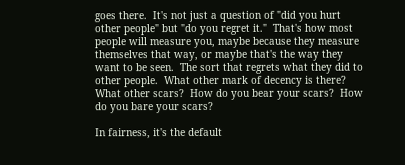goes there.  It's not just a question of "did you hurt other people" but "do you regret it."  That's how most people will measure you, maybe because they measure themselves that way, or maybe that's the way they want to be seen.  The sort that regrets what they did to other people.  What other mark of decency is there?  What other scars?  How do you bear your scars?  How do you bare your scars?

In fairness, it's the default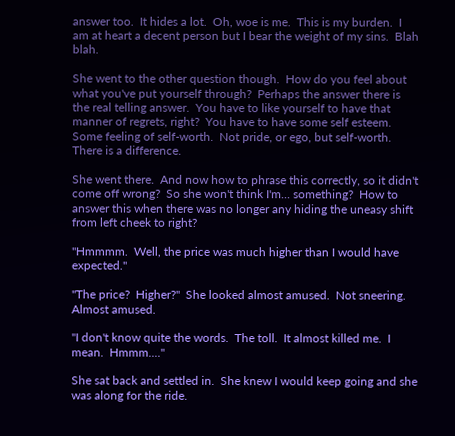answer too.  It hides a lot.  Oh, woe is me.  This is my burden.  I am at heart a decent person but I bear the weight of my sins.  Blah blah.

She went to the other question though.  How do you feel about what you've put yourself through?  Perhaps the answer there is the real telling answer.  You have to like yourself to have that manner of regrets, right?  You have to have some self esteem.  Some feeling of self-worth.  Not pride, or ego, but self-worth.  There is a difference.

She went there.  And now how to phrase this correctly, so it didn't come off wrong?  So she won't think I'm... something?  How to answer this when there was no longer any hiding the uneasy shift from left cheek to right?

"Hmmmm.  Well, the price was much higher than I would have expected."

"The price?  Higher?"  She looked almost amused.  Not sneering.  Almost amused.

"I don't know quite the words.  The toll.  It almost killed me.  I mean.  Hmmm...."

She sat back and settled in.  She knew I would keep going and she was along for the ride.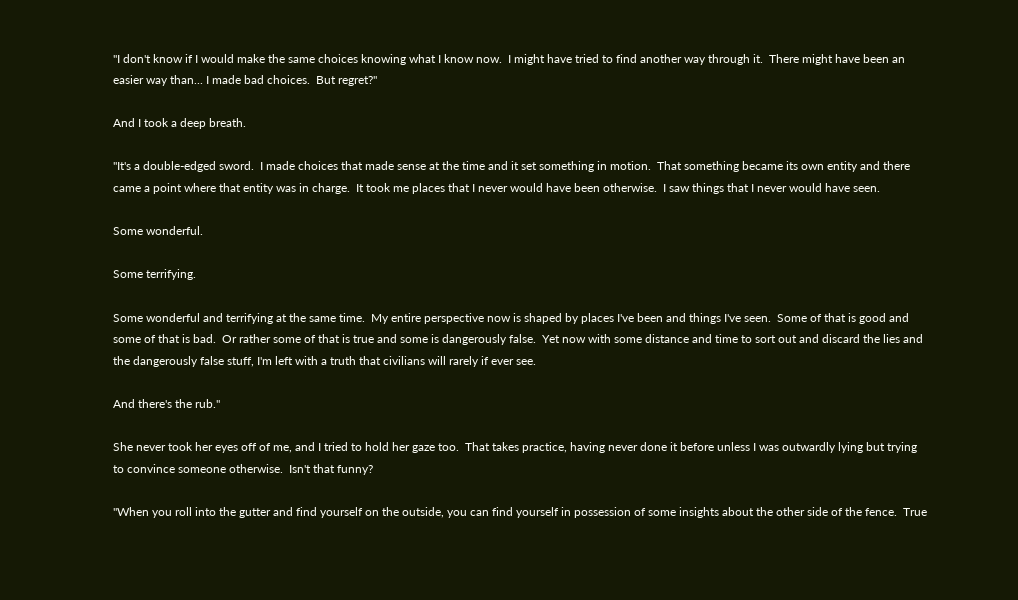"I don't know if I would make the same choices knowing what I know now.  I might have tried to find another way through it.  There might have been an easier way than... I made bad choices.  But regret?"

And I took a deep breath.

"It's a double-edged sword.  I made choices that made sense at the time and it set something in motion.  That something became its own entity and there came a point where that entity was in charge.  It took me places that I never would have been otherwise.  I saw things that I never would have seen.

Some wonderful.

Some terrifying.

Some wonderful and terrifying at the same time.  My entire perspective now is shaped by places I've been and things I've seen.  Some of that is good and some of that is bad.  Or rather some of that is true and some is dangerously false.  Yet now with some distance and time to sort out and discard the lies and the dangerously false stuff, I'm left with a truth that civilians will rarely if ever see.

And there's the rub."

She never took her eyes off of me, and I tried to hold her gaze too.  That takes practice, having never done it before unless I was outwardly lying but trying to convince someone otherwise.  Isn't that funny?

"When you roll into the gutter and find yourself on the outside, you can find yourself in possession of some insights about the other side of the fence.  True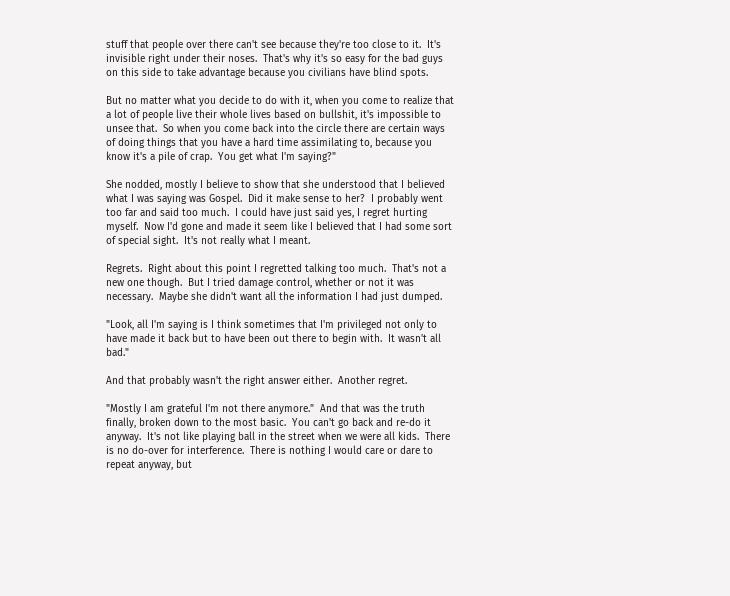stuff that people over there can't see because they're too close to it.  It's invisible right under their noses.  That's why it's so easy for the bad guys on this side to take advantage because you civilians have blind spots.

But no matter what you decide to do with it, when you come to realize that a lot of people live their whole lives based on bullshit, it's impossible to unsee that.  So when you come back into the circle there are certain ways of doing things that you have a hard time assimilating to, because you know it's a pile of crap.  You get what I'm saying?"

She nodded, mostly I believe to show that she understood that I believed what I was saying was Gospel.  Did it make sense to her?  I probably went too far and said too much.  I could have just said yes, I regret hurting myself.  Now I'd gone and made it seem like I believed that I had some sort of special sight.  It's not really what I meant.

Regrets.  Right about this point I regretted talking too much.  That's not a new one though.  But I tried damage control, whether or not it was necessary.  Maybe she didn't want all the information I had just dumped.

"Look, all I'm saying is I think sometimes that I'm privileged not only to have made it back but to have been out there to begin with.  It wasn't all bad."

And that probably wasn't the right answer either.  Another regret.

"Mostly I am grateful I'm not there anymore."  And that was the truth finally, broken down to the most basic.  You can't go back and re-do it anyway.  It's not like playing ball in the street when we were all kids.  There is no do-over for interference.  There is nothing I would care or dare to repeat anyway, but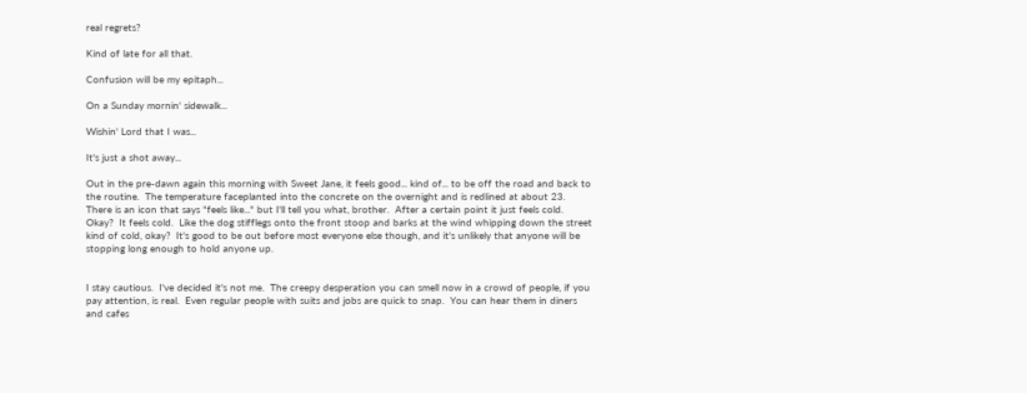real regrets?

Kind of late for all that.

Confusion will be my epitaph...

On a Sunday mornin' sidewalk...

Wishin' Lord that I was...

It's just a shot away...

Out in the pre-dawn again this morning with Sweet Jane, it feels good... kind of... to be off the road and back to the routine.  The temperature faceplanted into the concrete on the overnight and is redlined at about 23.  There is an icon that says "feels like..." but I'll tell you what, brother.  After a certain point it just feels cold.  Okay?  It feels cold.  Like the dog stifflegs onto the front stoop and barks at the wind whipping down the street kind of cold, okay?  It's good to be out before most everyone else though, and it's unlikely that anyone will be stopping long enough to hold anyone up.


I stay cautious.  I've decided it's not me.  The creepy desperation you can smell now in a crowd of people, if you pay attention, is real.  Even regular people with suits and jobs are quick to snap.  You can hear them in diners and cafes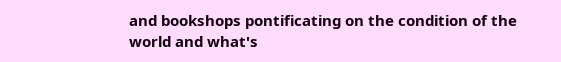and bookshops pontificating on the condition of the world and what's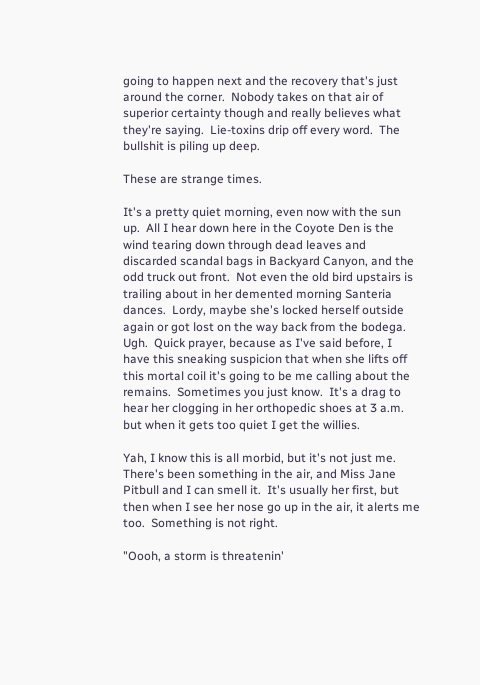going to happen next and the recovery that's just around the corner.  Nobody takes on that air of superior certainty though and really believes what they're saying.  Lie-toxins drip off every word.  The bullshit is piling up deep.

These are strange times.

It's a pretty quiet morning, even now with the sun up.  All I hear down here in the Coyote Den is the wind tearing down through dead leaves and discarded scandal bags in Backyard Canyon, and the odd truck out front.  Not even the old bird upstairs is trailing about in her demented morning Santeria dances.  Lordy, maybe she's locked herself outside again or got lost on the way back from the bodega.  Ugh.  Quick prayer, because as I've said before, I have this sneaking suspicion that when she lifts off this mortal coil it's going to be me calling about the remains.  Sometimes you just know.  It's a drag to hear her clogging in her orthopedic shoes at 3 a.m. but when it gets too quiet I get the willies.

Yah, I know this is all morbid, but it's not just me.  There's been something in the air, and Miss Jane Pitbull and I can smell it.  It's usually her first, but then when I see her nose go up in the air, it alerts me too.  Something is not right.

"Oooh, a storm is threatenin'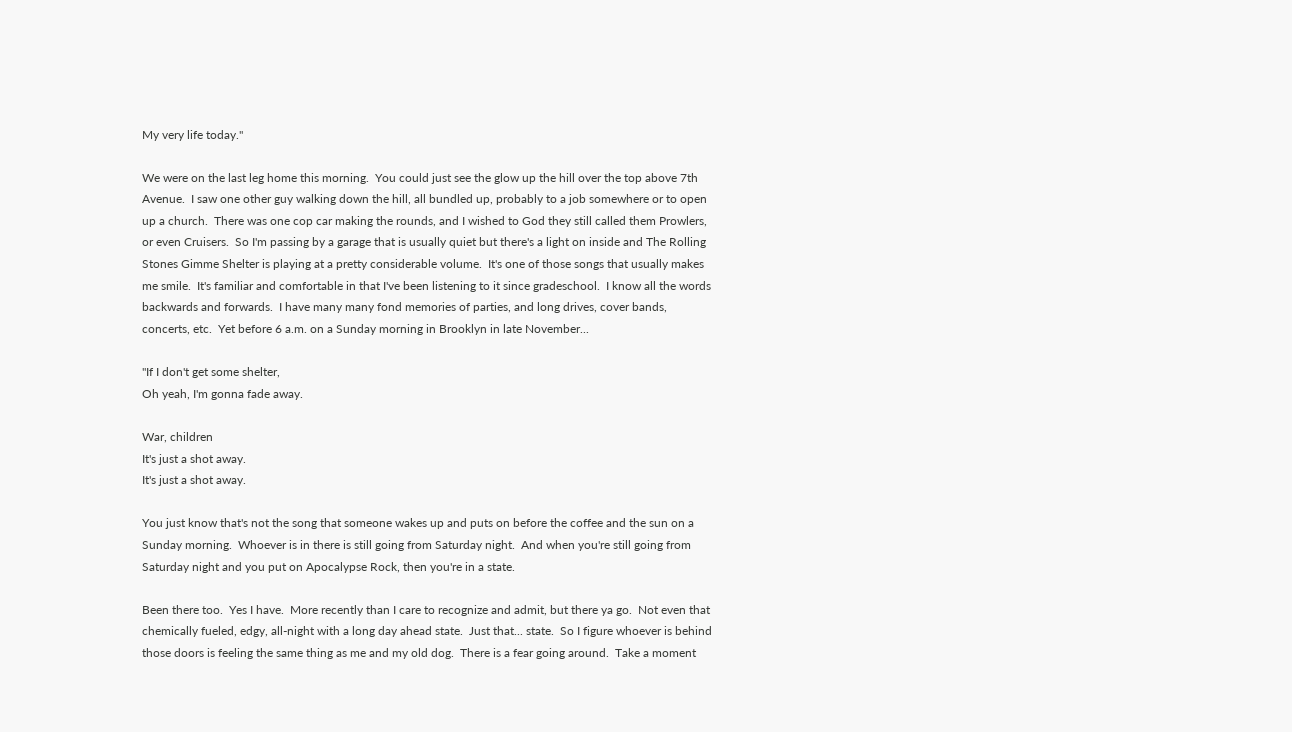My very life today."

We were on the last leg home this morning.  You could just see the glow up the hill over the top above 7th Avenue.  I saw one other guy walking down the hill, all bundled up, probably to a job somewhere or to open up a church.  There was one cop car making the rounds, and I wished to God they still called them Prowlers, or even Cruisers.  So I'm passing by a garage that is usually quiet but there's a light on inside and The Rolling Stones Gimme Shelter is playing at a pretty considerable volume.  It's one of those songs that usually makes me smile.  It's familiar and comfortable in that I've been listening to it since gradeschool.  I know all the words backwards and forwards.  I have many many fond memories of parties, and long drives, cover bands, concerts, etc.  Yet before 6 a.m. on a Sunday morning in Brooklyn in late November...

"If I don't get some shelter,
Oh yeah, I'm gonna fade away.

War, children
It's just a shot away.
It's just a shot away.

You just know that's not the song that someone wakes up and puts on before the coffee and the sun on a Sunday morning.  Whoever is in there is still going from Saturday night.  And when you're still going from Saturday night and you put on Apocalypse Rock, then you're in a state.

Been there too.  Yes I have.  More recently than I care to recognize and admit, but there ya go.  Not even that chemically fueled, edgy, all-night with a long day ahead state.  Just that... state.  So I figure whoever is behind those doors is feeling the same thing as me and my old dog.  There is a fear going around.  Take a moment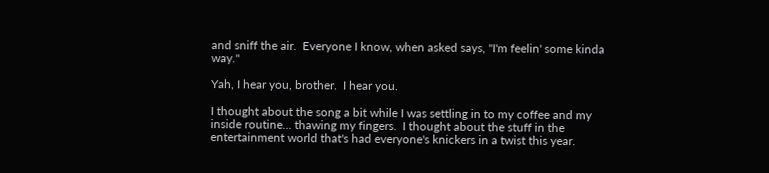and sniff the air.  Everyone I know, when asked says, "I'm feelin' some kinda way."

Yah, I hear you, brother.  I hear you.

I thought about the song a bit while I was settling in to my coffee and my inside routine... thawing my fingers.  I thought about the stuff in the entertainment world that's had everyone's knickers in a twist this year.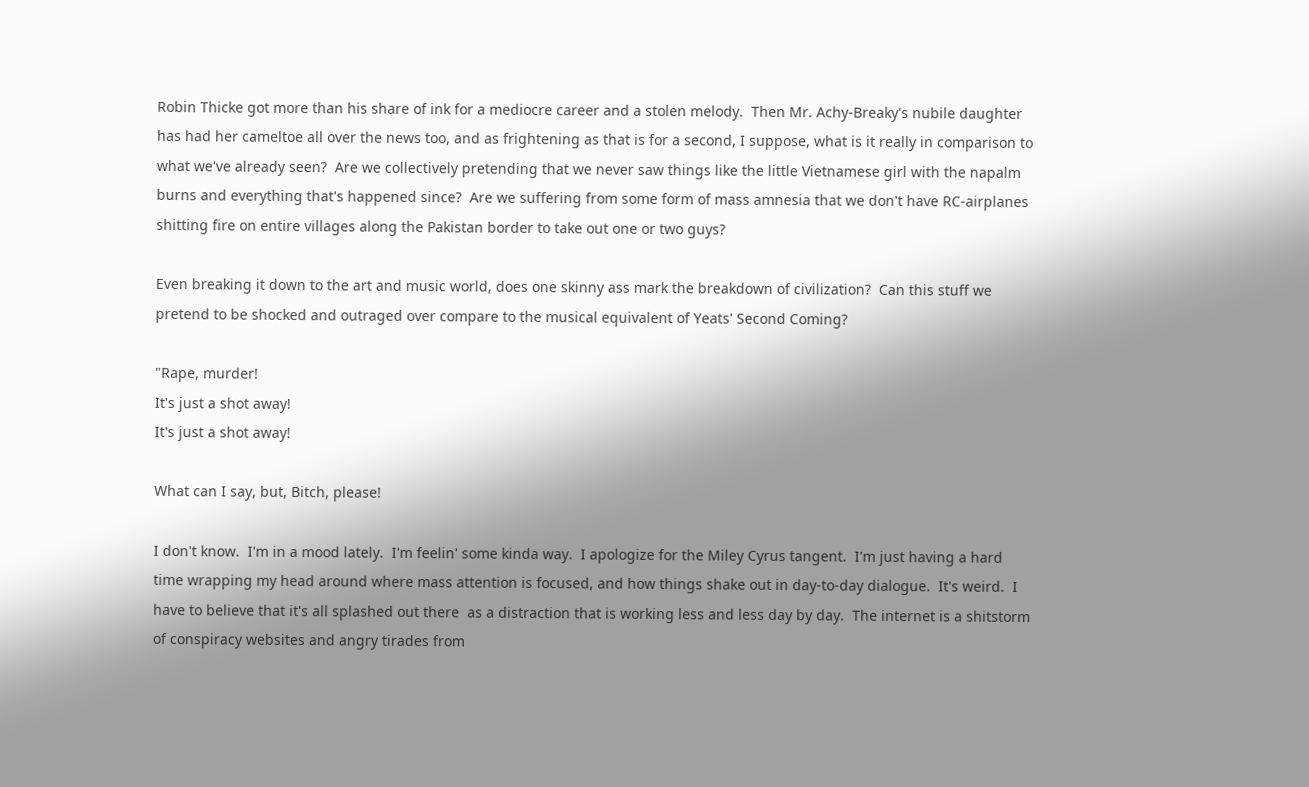Robin Thicke got more than his share of ink for a mediocre career and a stolen melody.  Then Mr. Achy-Breaky's nubile daughter has had her cameltoe all over the news too, and as frightening as that is for a second, I suppose, what is it really in comparison to what we've already seen?  Are we collectively pretending that we never saw things like the little Vietnamese girl with the napalm burns and everything that's happened since?  Are we suffering from some form of mass amnesia that we don't have RC-airplanes shitting fire on entire villages along the Pakistan border to take out one or two guys?

Even breaking it down to the art and music world, does one skinny ass mark the breakdown of civilization?  Can this stuff we pretend to be shocked and outraged over compare to the musical equivalent of Yeats' Second Coming?

"Rape, murder!
It's just a shot away!
It's just a shot away!

What can I say, but, Bitch, please!

I don't know.  I'm in a mood lately.  I'm feelin' some kinda way.  I apologize for the Miley Cyrus tangent.  I'm just having a hard time wrapping my head around where mass attention is focused, and how things shake out in day-to-day dialogue.  It's weird.  I have to believe that it's all splashed out there  as a distraction that is working less and less day by day.  The internet is a shitstorm of conspiracy websites and angry tirades from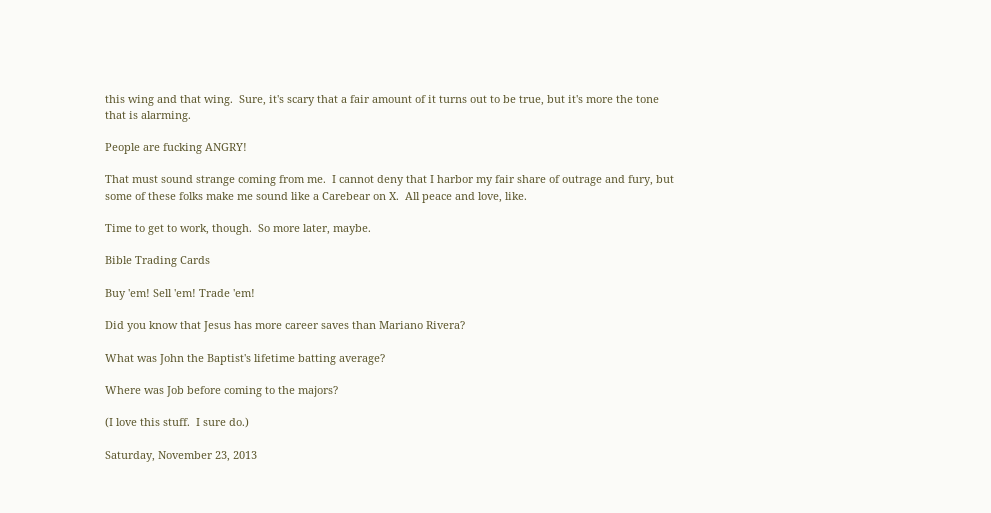this wing and that wing.  Sure, it's scary that a fair amount of it turns out to be true, but it's more the tone that is alarming.

People are fucking ANGRY!

That must sound strange coming from me.  I cannot deny that I harbor my fair share of outrage and fury, but some of these folks make me sound like a Carebear on X.  All peace and love, like.

Time to get to work, though.  So more later, maybe.

Bible Trading Cards

Buy 'em! Sell 'em! Trade 'em!

Did you know that Jesus has more career saves than Mariano Rivera?

What was John the Baptist's lifetime batting average?

Where was Job before coming to the majors?

(I love this stuff.  I sure do.)

Saturday, November 23, 2013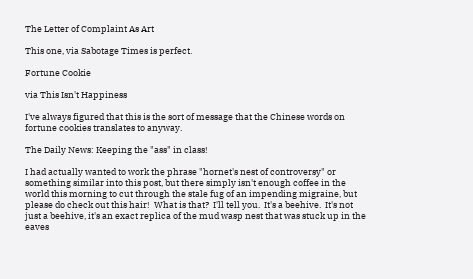The Letter of Complaint As Art

This one, via Sabotage Times is perfect.

Fortune Cookie

via This Isn't Happiness

I've always figured that this is the sort of message that the Chinese words on fortune cookies translates to anyway.

The Daily News: Keeping the "ass" in class!

I had actually wanted to work the phrase "hornet's nest of controversy" or something similar into this post, but there simply isn't enough coffee in the world this morning to cut through the stale fug of an impending migraine, but please do check out this hair!  What is that?  I'll tell you.  It's a beehive.  It's not just a beehive, it's an exact replica of the mud wasp nest that was stuck up in the eaves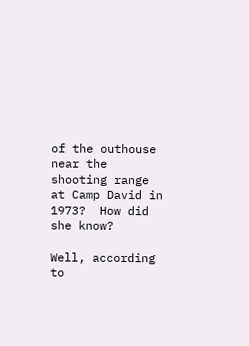of the outhouse near the shooting range at Camp David in 1973?  How did she know?

Well, according to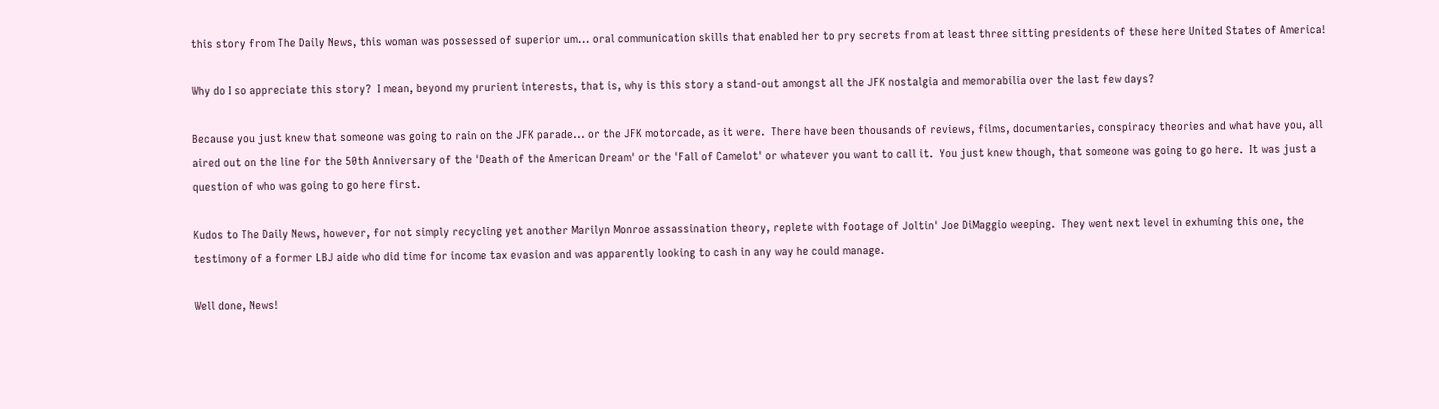this story from The Daily News, this woman was possessed of superior um... oral communication skills that enabled her to pry secrets from at least three sitting presidents of these here United States of America!

Why do I so appreciate this story?  I mean, beyond my prurient interests, that is, why is this story a stand-out amongst all the JFK nostalgia and memorabilia over the last few days?

Because you just knew that someone was going to rain on the JFK parade... or the JFK motorcade, as it were.  There have been thousands of reviews, films, documentaries, conspiracy theories and what have you, all aired out on the line for the 50th Anniversary of the 'Death of the American Dream' or the 'Fall of Camelot' or whatever you want to call it.  You just knew though, that someone was going to go here.  It was just a question of who was going to go here first.

Kudos to The Daily News, however, for not simply recycling yet another Marilyn Monroe assassination theory, replete with footage of Joltin' Joe DiMaggio weeping.  They went next level in exhuming this one, the testimony of a former LBJ aide who did time for income tax evasion and was apparently looking to cash in any way he could manage.

Well done, News!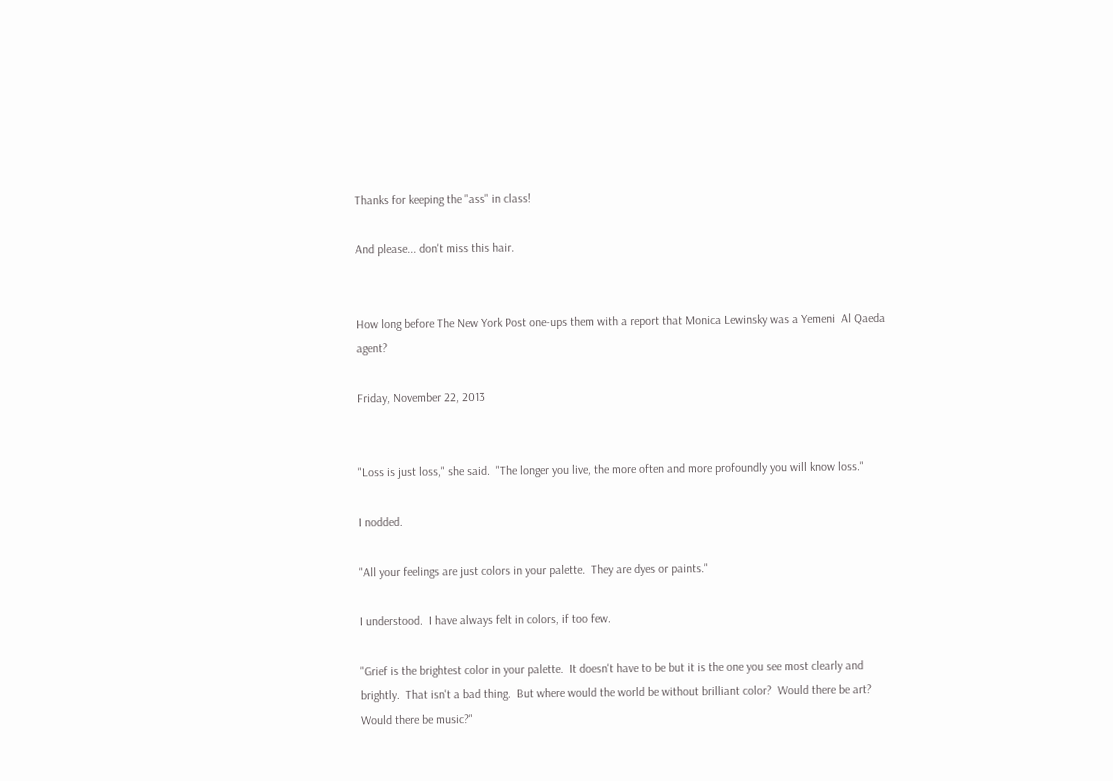Thanks for keeping the "ass" in class!

And please... don't miss this hair.


How long before The New York Post one-ups them with a report that Monica Lewinsky was a Yemeni  Al Qaeda agent?

Friday, November 22, 2013


"Loss is just loss," she said.  "The longer you live, the more often and more profoundly you will know loss."

I nodded.

"All your feelings are just colors in your palette.  They are dyes or paints."

I understood.  I have always felt in colors, if too few.

"Grief is the brightest color in your palette.  It doesn't have to be but it is the one you see most clearly and brightly.  That isn't a bad thing.  But where would the world be without brilliant color?  Would there be art?  Would there be music?"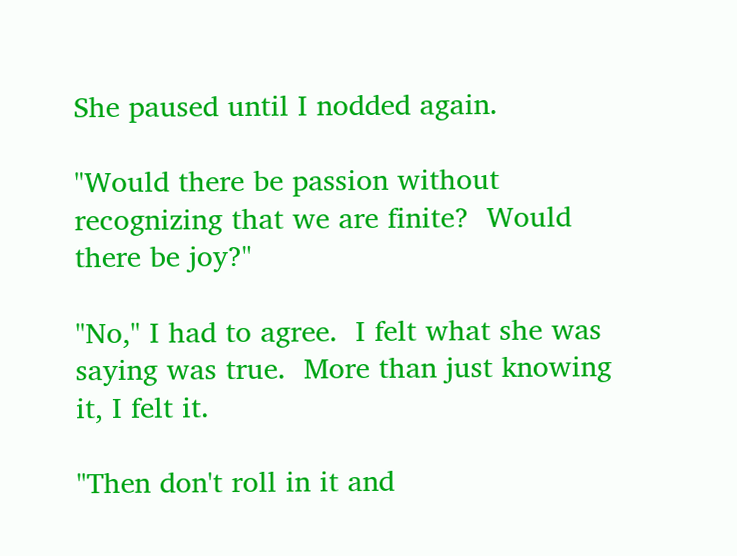She paused until I nodded again.

"Would there be passion without recognizing that we are finite?  Would there be joy?"

"No," I had to agree.  I felt what she was saying was true.  More than just knowing it, I felt it.

"Then don't roll in it and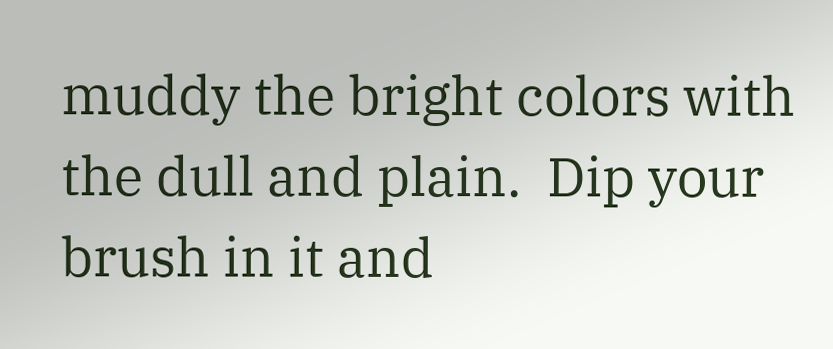muddy the bright colors with the dull and plain.  Dip your brush in it and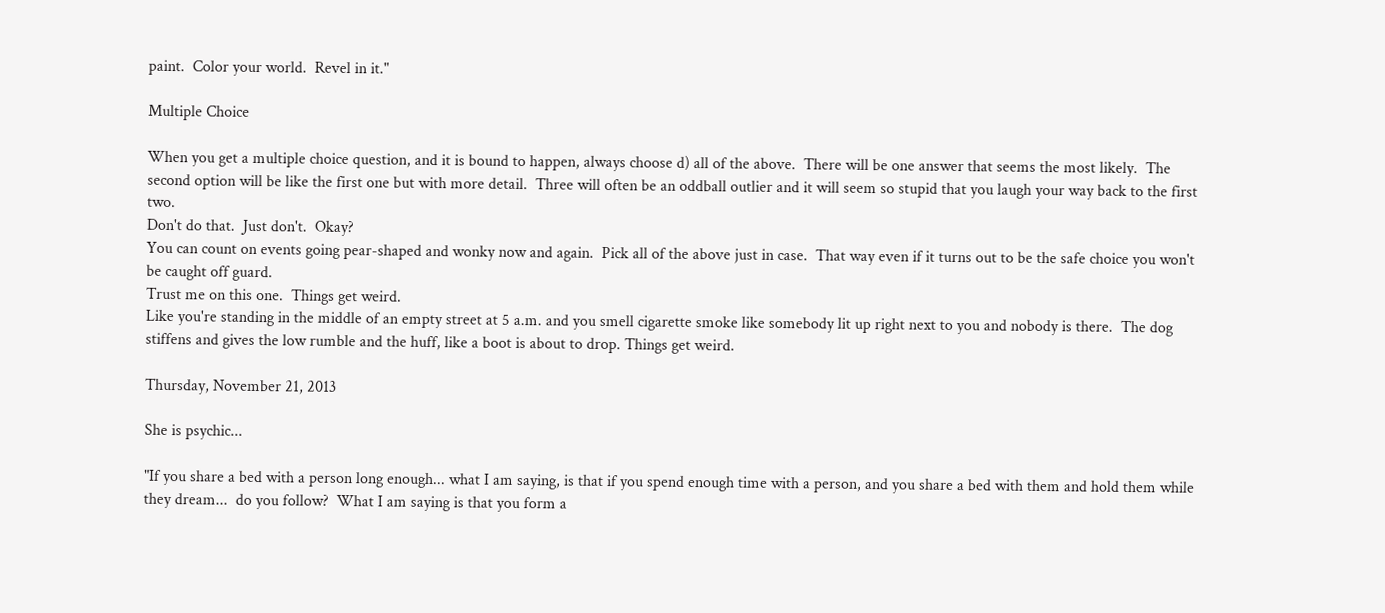paint.  Color your world.  Revel in it."

Multiple Choice

When you get a multiple choice question, and it is bound to happen, always choose d) all of the above.  There will be one answer that seems the most likely.  The second option will be like the first one but with more detail.  Three will often be an oddball outlier and it will seem so stupid that you laugh your way back to the first two.
Don't do that.  Just don't.  Okay?
You can count on events going pear-shaped and wonky now and again.  Pick all of the above just in case.  That way even if it turns out to be the safe choice you won't be caught off guard.
Trust me on this one.  Things get weird.
Like you're standing in the middle of an empty street at 5 a.m. and you smell cigarette smoke like somebody lit up right next to you and nobody is there.  The dog stiffens and gives the low rumble and the huff, like a boot is about to drop. Things get weird.

Thursday, November 21, 2013

She is psychic...

"If you share a bed with a person long enough... what I am saying, is that if you spend enough time with a person, and you share a bed with them and hold them while they dream...  do you follow?  What I am saying is that you form a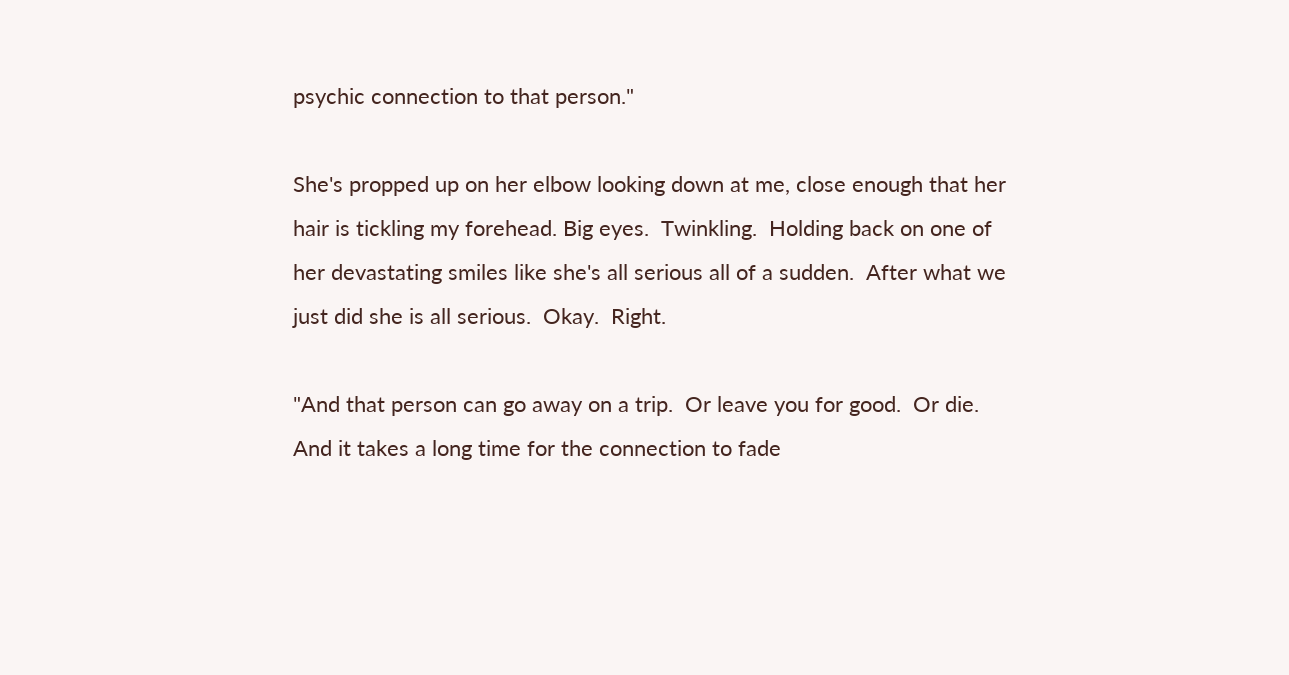psychic connection to that person."

She's propped up on her elbow looking down at me, close enough that her hair is tickling my forehead. Big eyes.  Twinkling.  Holding back on one of her devastating smiles like she's all serious all of a sudden.  After what we just did she is all serious.  Okay.  Right.

"And that person can go away on a trip.  Or leave you for good.  Or die.  And it takes a long time for the connection to fade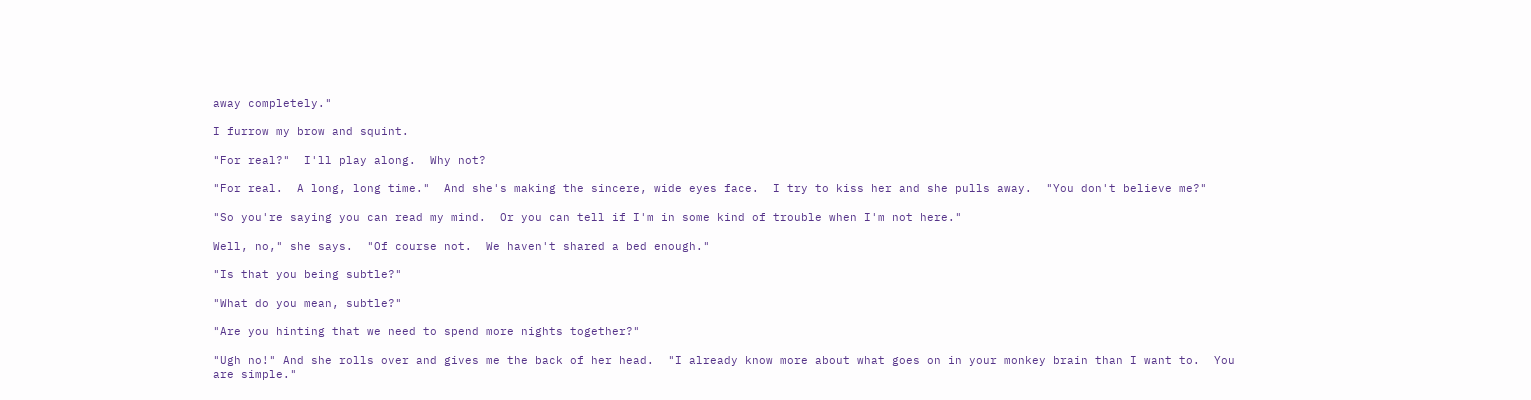away completely."

I furrow my brow and squint.

"For real?"  I'll play along.  Why not?

"For real.  A long, long time."  And she's making the sincere, wide eyes face.  I try to kiss her and she pulls away.  "You don't believe me?"

"So you're saying you can read my mind.  Or you can tell if I'm in some kind of trouble when I'm not here."

Well, no," she says.  "Of course not.  We haven't shared a bed enough."

"Is that you being subtle?"

"What do you mean, subtle?"

"Are you hinting that we need to spend more nights together?"

"Ugh no!" And she rolls over and gives me the back of her head.  "I already know more about what goes on in your monkey brain than I want to.  You are simple."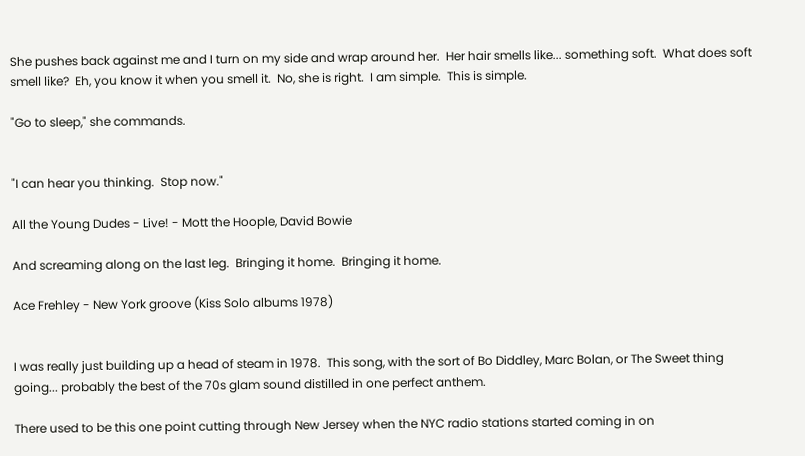She pushes back against me and I turn on my side and wrap around her.  Her hair smells like... something soft.  What does soft smell like?  Eh, you know it when you smell it.  No, she is right.  I am simple.  This is simple.

"Go to sleep," she commands.


"I can hear you thinking.  Stop now."

All the Young Dudes - Live! - Mott the Hoople, David Bowie

And screaming along on the last leg.  Bringing it home.  Bringing it home.

Ace Frehley - New York groove (Kiss Solo albums 1978)


I was really just building up a head of steam in 1978.  This song, with the sort of Bo Diddley, Marc Bolan, or The Sweet thing going... probably the best of the 70s glam sound distilled in one perfect anthem.

There used to be this one point cutting through New Jersey when the NYC radio stations started coming in on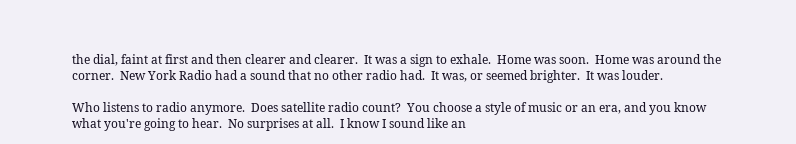the dial, faint at first and then clearer and clearer.  It was a sign to exhale.  Home was soon.  Home was around the corner.  New York Radio had a sound that no other radio had.  It was, or seemed brighter.  It was louder.

Who listens to radio anymore.  Does satellite radio count?  You choose a style of music or an era, and you know what you're going to hear.  No surprises at all.  I know I sound like an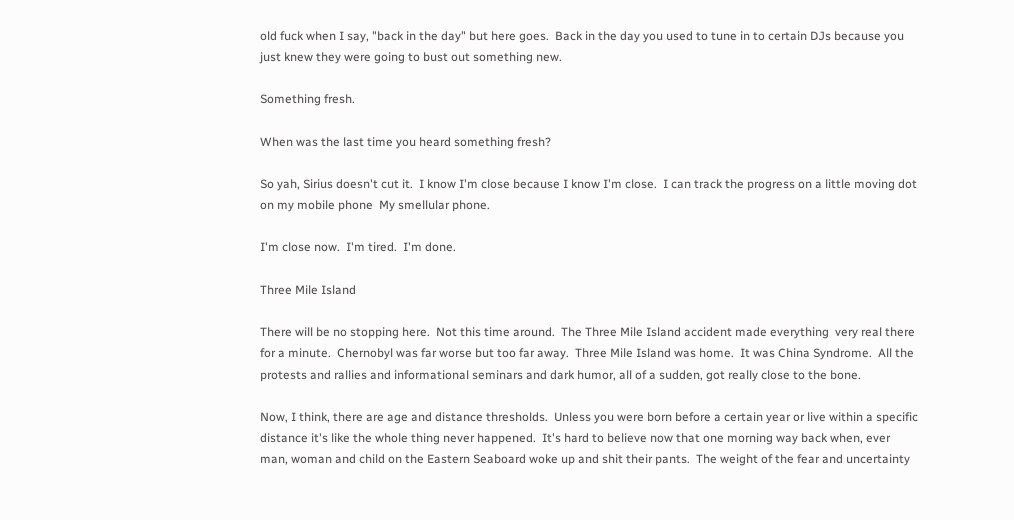old fuck when I say, "back in the day" but here goes.  Back in the day you used to tune in to certain DJs because you just knew they were going to bust out something new.

Something fresh.

When was the last time you heard something fresh?

So yah, Sirius doesn't cut it.  I know I'm close because I know I'm close.  I can track the progress on a little moving dot on my mobile phone  My smellular phone.

I'm close now.  I'm tired.  I'm done.

Three Mile Island

There will be no stopping here.  Not this time around.  The Three Mile Island accident made everything  very real there for a minute.  Chernobyl was far worse but too far away.  Three Mile Island was home.  It was China Syndrome.  All the protests and rallies and informational seminars and dark humor, all of a sudden, got really close to the bone.

Now, I think, there are age and distance thresholds.  Unless you were born before a certain year or live within a specific distance it's like the whole thing never happened.  It's hard to believe now that one morning way back when, ever man, woman and child on the Eastern Seaboard woke up and shit their pants.  The weight of the fear and uncertainty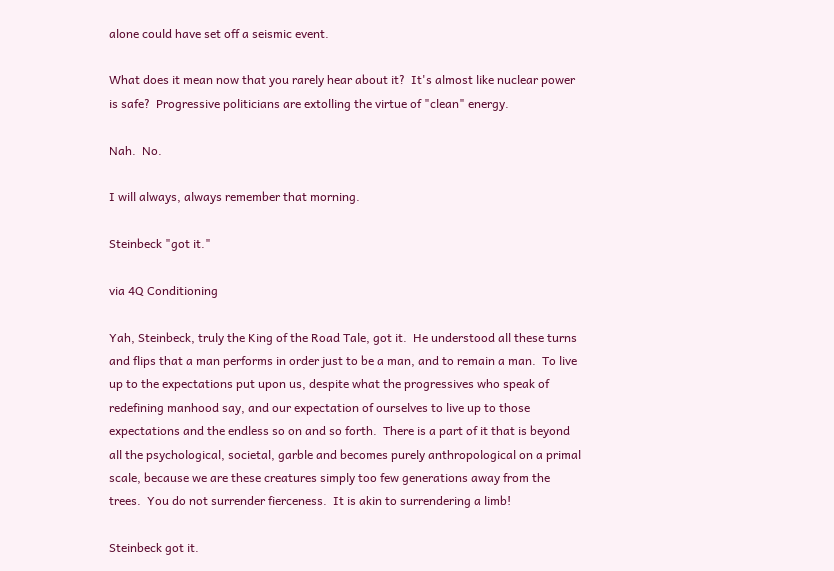alone could have set off a seismic event.

What does it mean now that you rarely hear about it?  It's almost like nuclear power is safe?  Progressive politicians are extolling the virtue of "clean" energy.

Nah.  No.

I will always, always remember that morning.

Steinbeck "got it."

via 4Q Conditioning

Yah, Steinbeck, truly the King of the Road Tale, got it.  He understood all these turns and flips that a man performs in order just to be a man, and to remain a man.  To live up to the expectations put upon us, despite what the progressives who speak of redefining manhood say, and our expectation of ourselves to live up to those expectations and the endless so on and so forth.  There is a part of it that is beyond all the psychological, societal, garble and becomes purely anthropological on a primal scale, because we are these creatures simply too few generations away from the trees.  You do not surrender fierceness.  It is akin to surrendering a limb!

Steinbeck got it.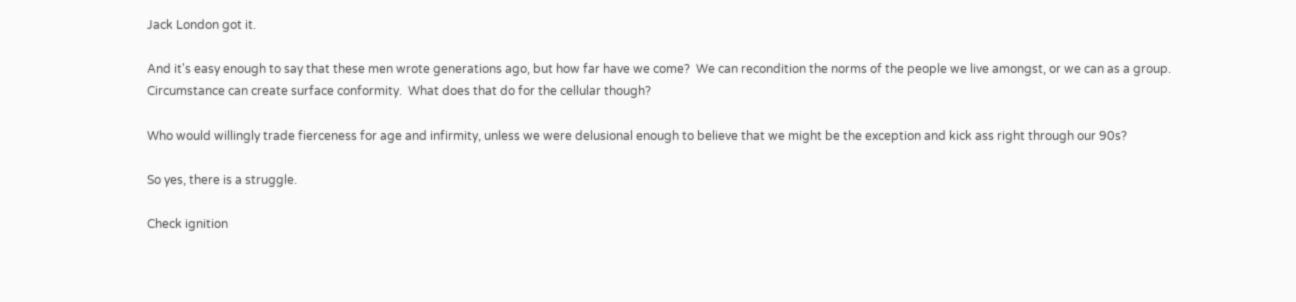Jack London got it.

And it's easy enough to say that these men wrote generations ago, but how far have we come?  We can recondition the norms of the people we live amongst, or we can as a group.  Circumstance can create surface conformity.  What does that do for the cellular though?

Who would willingly trade fierceness for age and infirmity, unless we were delusional enough to believe that we might be the exception and kick ass right through our 90s?

So yes, there is a struggle.

Check ignition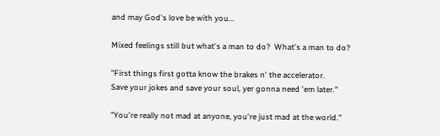and may God's love be with you...

Mixed feelings still but what's a man to do?  What's a man to do?

"First things first gotta know the brakes n' the accelerator.
Save your jokes and save your soul, yer gonna need 'em later."

"You're really not mad at anyone, you're just mad at the world."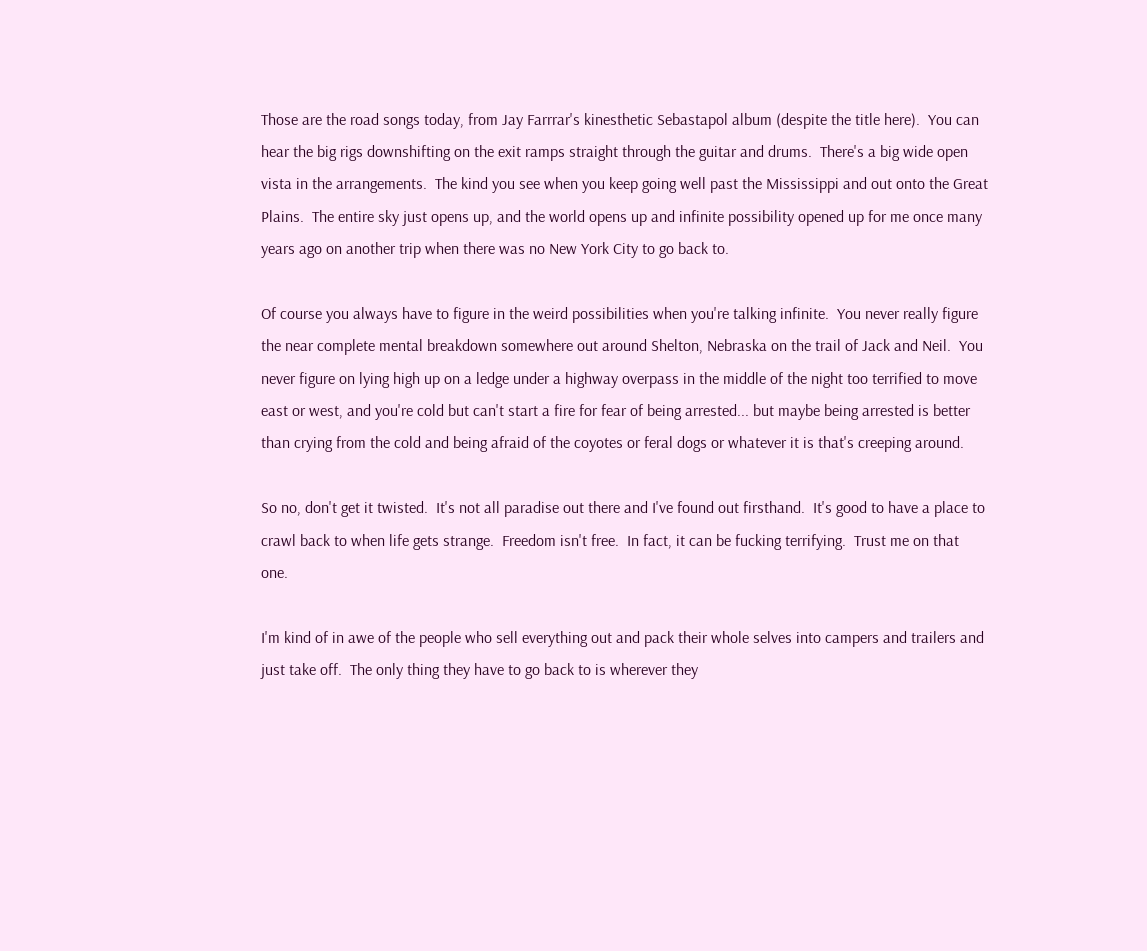Those are the road songs today, from Jay Farrrar's kinesthetic Sebastapol album (despite the title here).  You can hear the big rigs downshifting on the exit ramps straight through the guitar and drums.  There's a big wide open vista in the arrangements.  The kind you see when you keep going well past the Mississippi and out onto the Great Plains.  The entire sky just opens up, and the world opens up and infinite possibility opened up for me once many years ago on another trip when there was no New York City to go back to.

Of course you always have to figure in the weird possibilities when you're talking infinite.  You never really figure the near complete mental breakdown somewhere out around Shelton, Nebraska on the trail of Jack and Neil.  You never figure on lying high up on a ledge under a highway overpass in the middle of the night too terrified to move east or west, and you're cold but can't start a fire for fear of being arrested... but maybe being arrested is better than crying from the cold and being afraid of the coyotes or feral dogs or whatever it is that's creeping around.

So no, don't get it twisted.  It's not all paradise out there and I've found out firsthand.  It's good to have a place to crawl back to when life gets strange.  Freedom isn't free.  In fact, it can be fucking terrifying.  Trust me on that one.

I'm kind of in awe of the people who sell everything out and pack their whole selves into campers and trailers and just take off.  The only thing they have to go back to is wherever they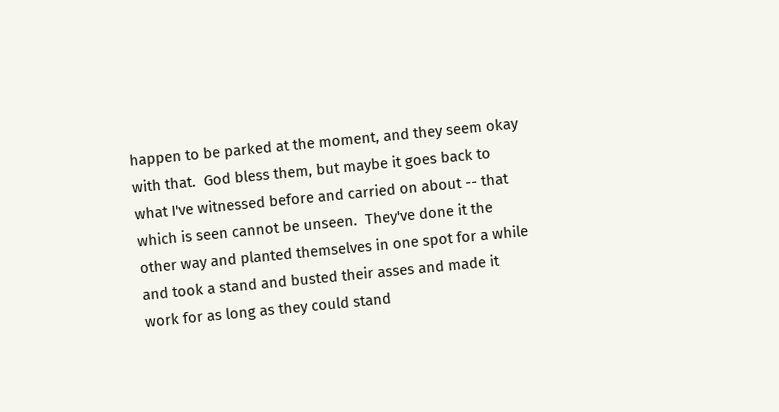happen to be parked at the moment, and they seem okay with that.  God bless them, but maybe it goes back to what I've witnessed before and carried on about -- that which is seen cannot be unseen.  They've done it the other way and planted themselves in one spot for a while and took a stand and busted their asses and made it work for as long as they could stand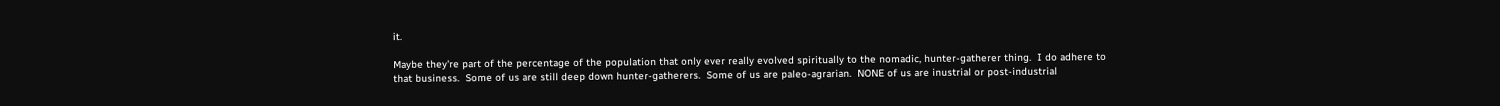it.

Maybe they're part of the percentage of the population that only ever really evolved spiritually to the nomadic, hunter-gatherer thing.  I do adhere to that business.  Some of us are still deep down hunter-gatherers.  Some of us are paleo-agrarian.  NONE of us are inustrial or post-industrial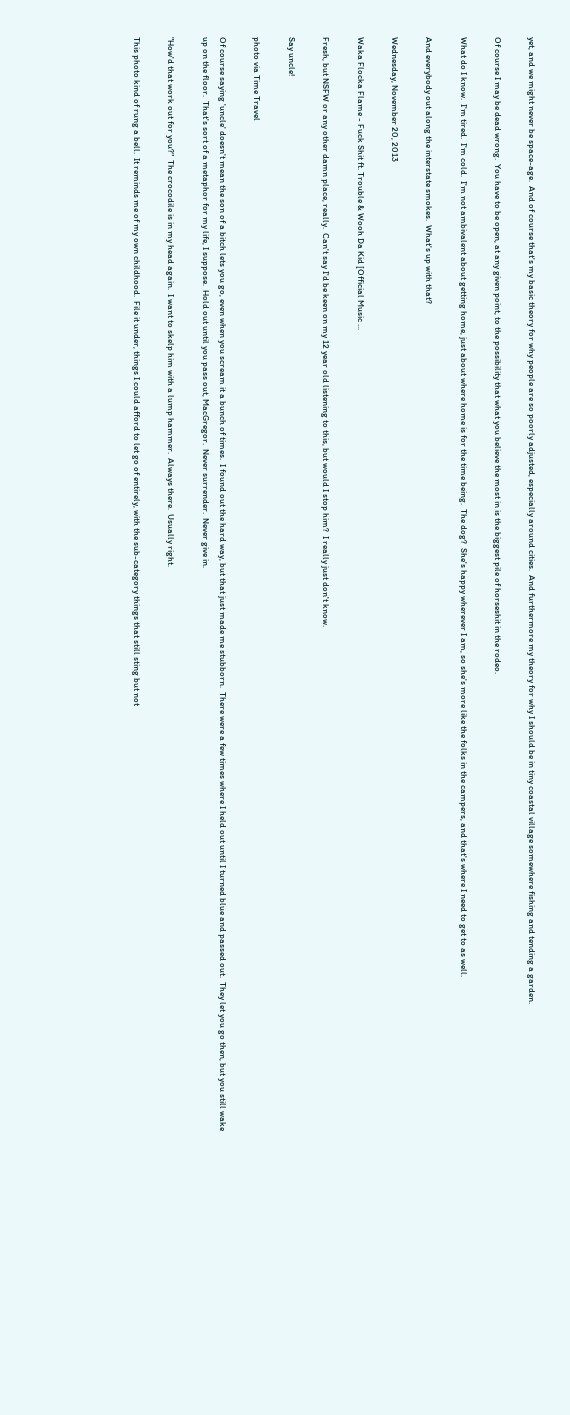yet, and we might never be space-age.  And of course that's my basic theory for why people are so poorly adjusted, especially around cities.  And furthermore my theory for why I should be in tiny coastal village somewhere fishing and tending a garden.

Of course I may be dead wrong.  You have to be open, at any given point, to the possibility that what you believe the most in is the biggest pile of horseshit in the rodeo.

What do I know.  I'm tired.  I'm cold.  I'm not ambivalent about getting home, just about where home is for the time being.  The dog?  She's happy wherever I am, so she's more like the folks in the campers, and that's where I need to get to as well.

And everybody out along the interstate smokes.  What's up with that?

Wednesday, November 20, 2013

Waka Flocka Flame - Fuck Shit ft. Trouble & Wooh Da Kid [Official Music ...

Fresh, but NSFW or any other damn place, really.  Can't say I'd be keen on my 12 year old listening to this, but would I stop him?  I really just don't know.

Say uncle!

photo via Time Travel

Of course saying 'uncle' doesn't mean the son of a bitch lets you go, even when you scream it a bunch of times.  I found out the hard way, but that just made me stubborn.  There were a few times where I held out until I turned blue and passed out.  They let you go then, but you still wake up on the floor.  That's sort of a metaphor for my life, I suppose.  Hold out until you pass out, MacGregor.  Never surrender.  Never give in.

"How'd that work out for you?"  The crocodile is in my head again.  I want to skelp him with a lump hammer.  Always there.  Usually right.

This photo kind of rung a bell.  It reminds me of my own childhood.  File it under, things I could afford to let go of entirely, with the sub-category things that still sting but not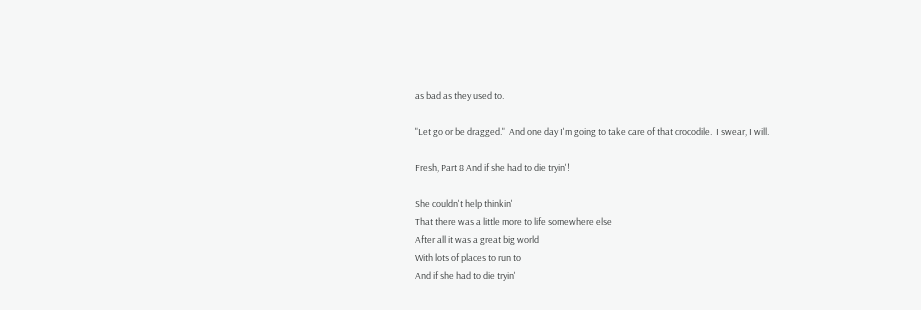as bad as they used to.

"Let go or be dragged."  And one day I'm going to take care of that crocodile.  I swear, I will.

Fresh, Part 8 And if she had to die tryin'!

She couldn't help thinkin'
That there was a little more to life somewhere else
After all it was a great big world
With lots of places to run to
And if she had to die tryin'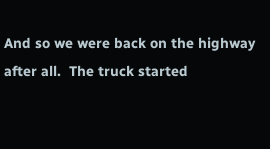And so we were back on the highway after all.  The truck started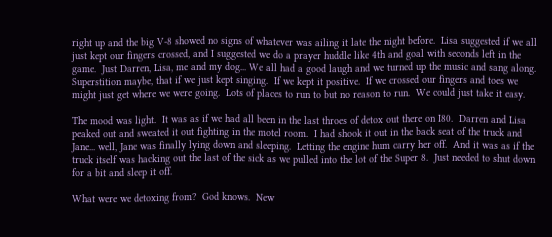right up and the big V-8 showed no signs of whatever was ailing it late the night before.  Lisa suggested if we all just kept our fingers crossed, and I suggested we do a prayer huddle like 4th and goal with seconds left in the game.  Just Darren, Lisa, me and my dog... We all had a good laugh and we turned up the music and sang along.  Superstition maybe, that if we just kept singing.  If we kept it positive.  If we crossed our fingers and toes we might just get where we were going.  Lots of places to run to but no reason to run.  We could just take it easy.

The mood was light.  It was as if we had all been in the last throes of detox out there on I80.  Darren and Lisa peaked out and sweated it out fighting in the motel room.  I had shook it out in the back seat of the truck and Jane... well, Jane was finally lying down and sleeping.  Letting the engine hum carry her off.  And it was as if the truck itself was hacking out the last of the sick as we pulled into the lot of the Super 8.  Just needed to shut down for a bit and sleep it off.

What were we detoxing from?  God knows.  New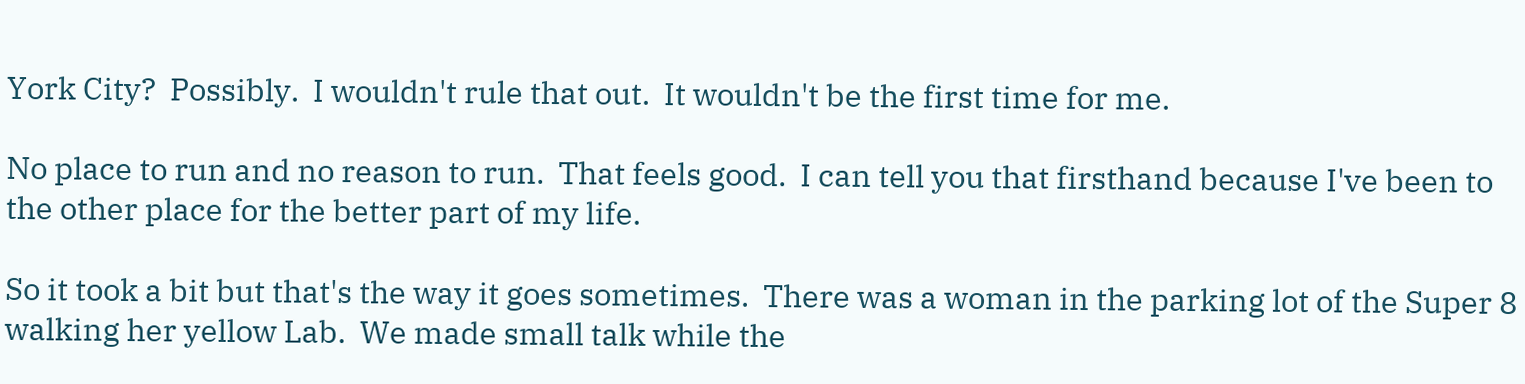York City?  Possibly.  I wouldn't rule that out.  It wouldn't be the first time for me.

No place to run and no reason to run.  That feels good.  I can tell you that firsthand because I've been to the other place for the better part of my life.

So it took a bit but that's the way it goes sometimes.  There was a woman in the parking lot of the Super 8 walking her yellow Lab.  We made small talk while the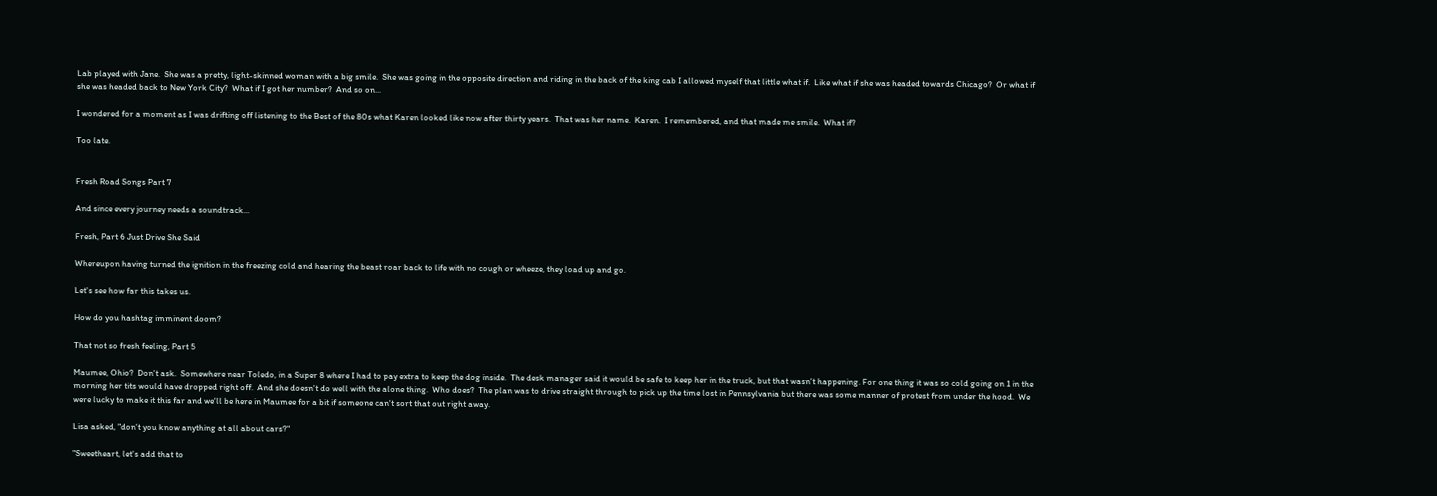Lab played with Jane.  She was a pretty, light-skinned woman with a big smile.  She was going in the opposite direction and riding in the back of the king cab I allowed myself that little what if.  Like what if she was headed towards Chicago?  Or what if she was headed back to New York City?  What if I got her number?  And so on...

I wondered for a moment as I was drifting off listening to the Best of the 80s what Karen looked like now after thirty years.  That was her name.  Karen.  I remembered, and that made me smile.  What if?

Too late.


Fresh Road Songs Part 7

And since every journey needs a soundtrack...

Fresh, Part 6 Just Drive She Said

Whereupon having turned the ignition in the freezing cold and hearing the beast roar back to life with no cough or wheeze, they load up and go.

Let's see how far this takes us.

How do you hashtag imminent doom?

That not so fresh feeling, Part 5

Maumee, Ohio?  Don't ask.  Somewhere near Toledo, in a Super 8 where I had to pay extra to keep the dog inside.  The desk manager said it would be safe to keep her in the truck, but that wasn't happening. For one thing it was so cold going on 1 in the morning her tits would have dropped right off.  And she doesn't do well with the alone thing.  Who does?  The plan was to drive straight through to pick up the time lost in Pennsylvania but there was some manner of protest from under the hood.  We were lucky to make it this far and we'll be here in Maumee for a bit if someone can't sort that out right away.

Lisa asked, "don't you know anything at all about cars?"

"Sweetheart, let's add that to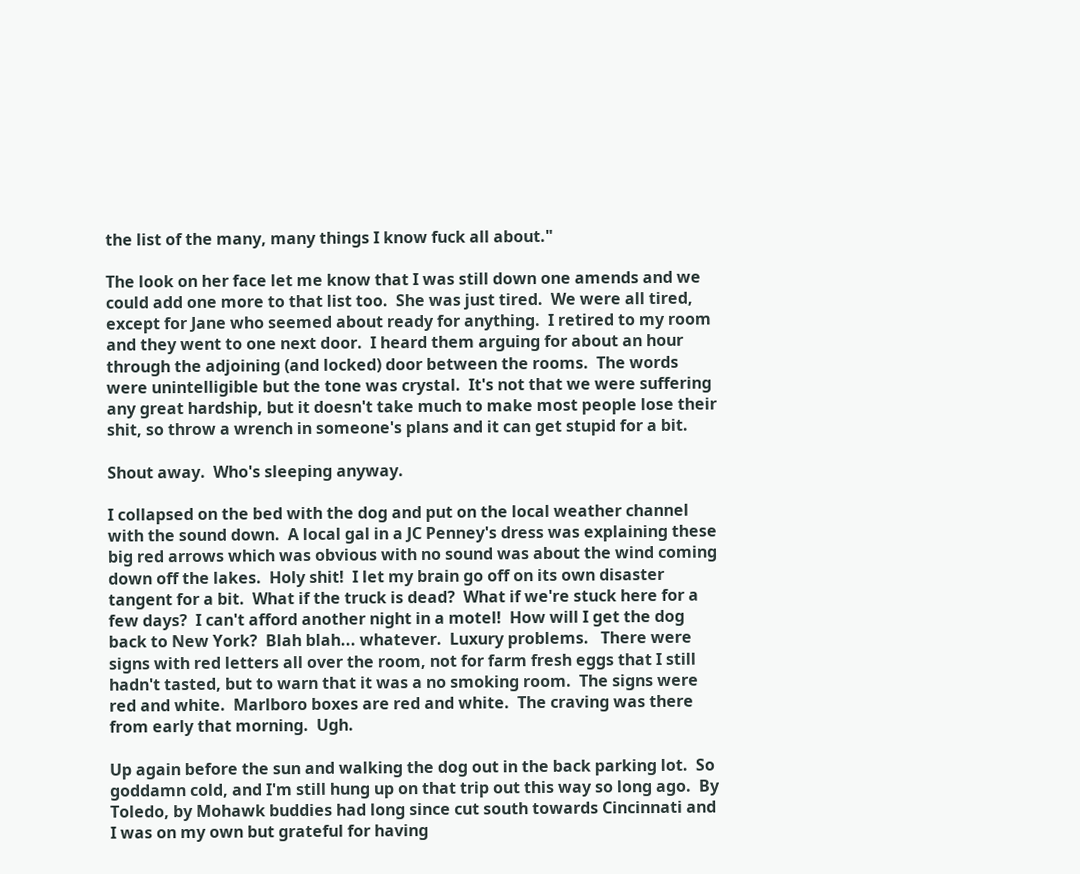the list of the many, many things I know fuck all about."

The look on her face let me know that I was still down one amends and we could add one more to that list too.  She was just tired.  We were all tired, except for Jane who seemed about ready for anything.  I retired to my room and they went to one next door.  I heard them arguing for about an hour through the adjoining (and locked) door between the rooms.  The words were unintelligible but the tone was crystal.  It's not that we were suffering any great hardship, but it doesn't take much to make most people lose their shit, so throw a wrench in someone's plans and it can get stupid for a bit.

Shout away.  Who's sleeping anyway.

I collapsed on the bed with the dog and put on the local weather channel with the sound down.  A local gal in a JC Penney's dress was explaining these big red arrows which was obvious with no sound was about the wind coming down off the lakes.  Holy shit!  I let my brain go off on its own disaster tangent for a bit.  What if the truck is dead?  What if we're stuck here for a few days?  I can't afford another night in a motel!  How will I get the dog back to New York?  Blah blah... whatever.  Luxury problems.   There were signs with red letters all over the room, not for farm fresh eggs that I still hadn't tasted, but to warn that it was a no smoking room.  The signs were red and white.  Marlboro boxes are red and white.  The craving was there from early that morning.  Ugh.

Up again before the sun and walking the dog out in the back parking lot.  So goddamn cold, and I'm still hung up on that trip out this way so long ago.  By Toledo, by Mohawk buddies had long since cut south towards Cincinnati and I was on my own but grateful for having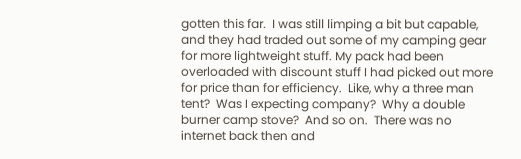gotten this far.  I was still limping a bit but capable, and they had traded out some of my camping gear for more lightweight stuff. My pack had been overloaded with discount stuff I had picked out more for price than for efficiency.  Like, why a three man tent?  Was I expecting company?  Why a double burner camp stove?  And so on.  There was no internet back then and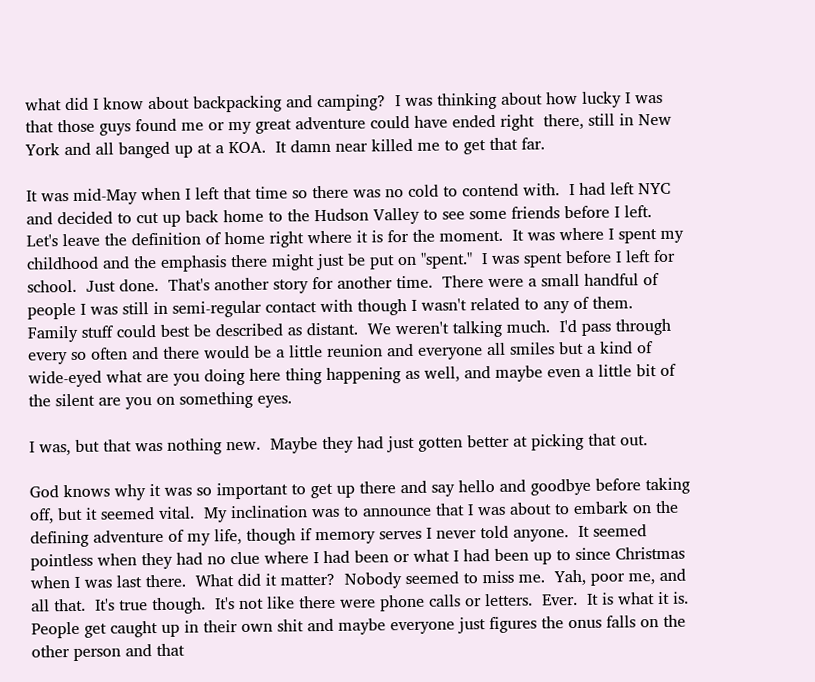what did I know about backpacking and camping?  I was thinking about how lucky I was that those guys found me or my great adventure could have ended right  there, still in New York and all banged up at a KOA.  It damn near killed me to get that far.

It was mid-May when I left that time so there was no cold to contend with.  I had left NYC and decided to cut up back home to the Hudson Valley to see some friends before I left.  Let's leave the definition of home right where it is for the moment.  It was where I spent my childhood and the emphasis there might just be put on "spent."  I was spent before I left for school.  Just done.  That's another story for another time.  There were a small handful of people I was still in semi-regular contact with though I wasn't related to any of them.  Family stuff could best be described as distant.  We weren't talking much.  I'd pass through every so often and there would be a little reunion and everyone all smiles but a kind of wide-eyed what are you doing here thing happening as well, and maybe even a little bit of the silent are you on something eyes.

I was, but that was nothing new.  Maybe they had just gotten better at picking that out.

God knows why it was so important to get up there and say hello and goodbye before taking off, but it seemed vital.  My inclination was to announce that I was about to embark on the defining adventure of my life, though if memory serves I never told anyone.  It seemed pointless when they had no clue where I had been or what I had been up to since Christmas when I was last there.  What did it matter?  Nobody seemed to miss me.  Yah, poor me, and all that.  It's true though.  It's not like there were phone calls or letters.  Ever.  It is what it is.  People get caught up in their own shit and maybe everyone just figures the onus falls on the other person and that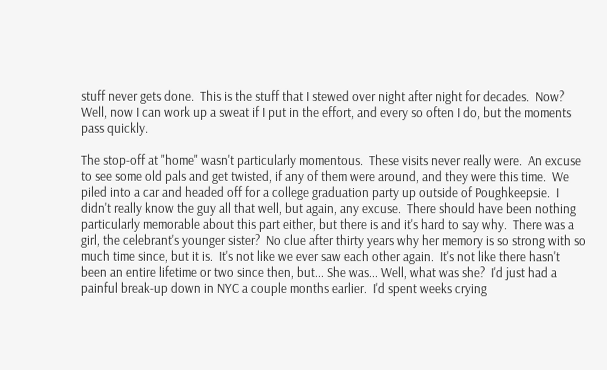stuff never gets done.  This is the stuff that I stewed over night after night for decades.  Now?  Well, now I can work up a sweat if I put in the effort, and every so often I do, but the moments pass quickly.

The stop-off at "home" wasn't particularly momentous.  These visits never really were.  An excuse to see some old pals and get twisted, if any of them were around, and they were this time.  We piled into a car and headed off for a college graduation party up outside of Poughkeepsie.  I didn't really know the guy all that well, but again, any excuse.  There should have been nothing particularly memorable about this part either, but there is and it's hard to say why.  There was a girl, the celebrant's younger sister?  No clue after thirty years why her memory is so strong with so much time since, but it is.  It's not like we ever saw each other again.  It's not like there hasn't been an entire lifetime or two since then, but... She was... Well, what was she?  I'd just had a painful break-up down in NYC a couple months earlier.  I'd spent weeks crying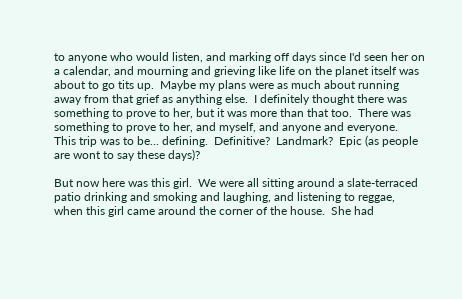to anyone who would listen, and marking off days since I'd seen her on a calendar, and mourning and grieving like life on the planet itself was about to go tits up.  Maybe my plans were as much about running away from that grief as anything else.  I definitely thought there was something to prove to her, but it was more than that too.  There was something to prove to her, and myself, and anyone and everyone.  This trip was to be... defining.  Definitive?  Landmark?  Epic (as people are wont to say these days)?

But now here was this girl.  We were all sitting around a slate-terraced patio drinking and smoking and laughing, and listening to reggae, when this girl came around the corner of the house.  She had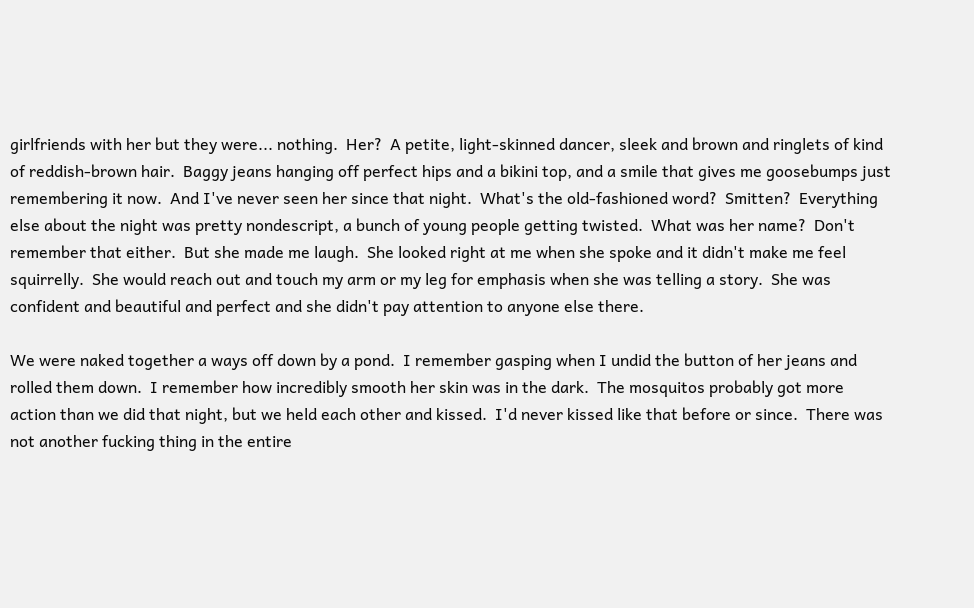girlfriends with her but they were... nothing.  Her?  A petite, light-skinned dancer, sleek and brown and ringlets of kind of reddish-brown hair.  Baggy jeans hanging off perfect hips and a bikini top, and a smile that gives me goosebumps just remembering it now.  And I've never seen her since that night.  What's the old-fashioned word?  Smitten?  Everything else about the night was pretty nondescript, a bunch of young people getting twisted.  What was her name?  Don't remember that either.  But she made me laugh.  She looked right at me when she spoke and it didn't make me feel squirrelly.  She would reach out and touch my arm or my leg for emphasis when she was telling a story.  She was confident and beautiful and perfect and she didn't pay attention to anyone else there.

We were naked together a ways off down by a pond.  I remember gasping when I undid the button of her jeans and rolled them down.  I remember how incredibly smooth her skin was in the dark.  The mosquitos probably got more action than we did that night, but we held each other and kissed.  I'd never kissed like that before or since.  There was not another fucking thing in the entire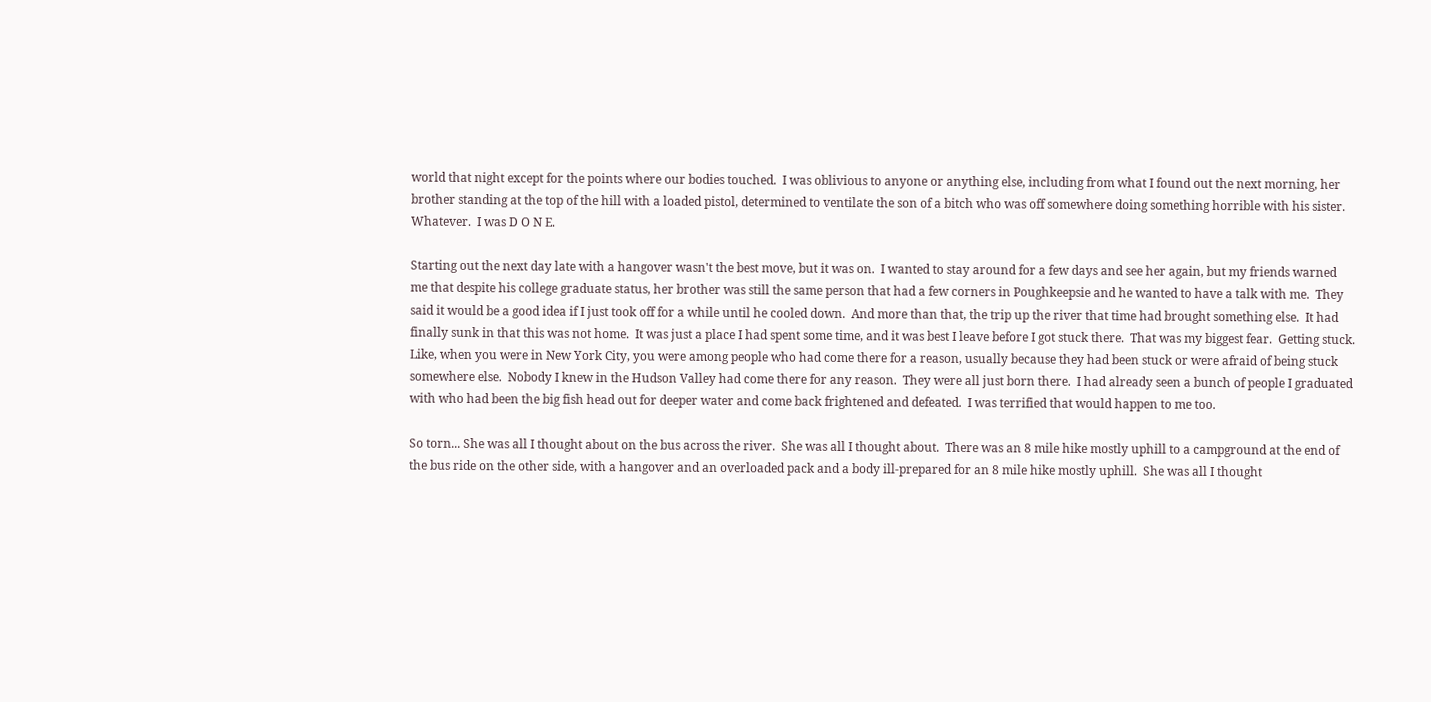world that night except for the points where our bodies touched.  I was oblivious to anyone or anything else, including from what I found out the next morning, her brother standing at the top of the hill with a loaded pistol, determined to ventilate the son of a bitch who was off somewhere doing something horrible with his sister.  Whatever.  I was D O N E.

Starting out the next day late with a hangover wasn't the best move, but it was on.  I wanted to stay around for a few days and see her again, but my friends warned me that despite his college graduate status, her brother was still the same person that had a few corners in Poughkeepsie and he wanted to have a talk with me.  They said it would be a good idea if I just took off for a while until he cooled down.  And more than that, the trip up the river that time had brought something else.  It had finally sunk in that this was not home.  It was just a place I had spent some time, and it was best I leave before I got stuck there.  That was my biggest fear.  Getting stuck.  Like, when you were in New York City, you were among people who had come there for a reason, usually because they had been stuck or were afraid of being stuck somewhere else.  Nobody I knew in the Hudson Valley had come there for any reason.  They were all just born there.  I had already seen a bunch of people I graduated with who had been the big fish head out for deeper water and come back frightened and defeated.  I was terrified that would happen to me too.

So torn... She was all I thought about on the bus across the river.  She was all I thought about.  There was an 8 mile hike mostly uphill to a campground at the end of the bus ride on the other side, with a hangover and an overloaded pack and a body ill-prepared for an 8 mile hike mostly uphill.  She was all I thought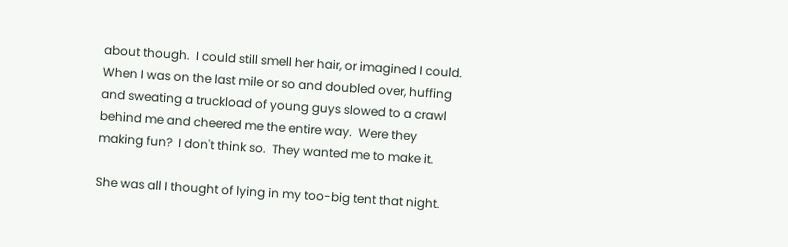about though.  I could still smell her hair, or imagined I could.  When I was on the last mile or so and doubled over, huffing and sweating a truckload of young guys slowed to a crawl behind me and cheered me the entire way.  Were they making fun?  I don't think so.  They wanted me to make it.

She was all I thought of lying in my too-big tent that night.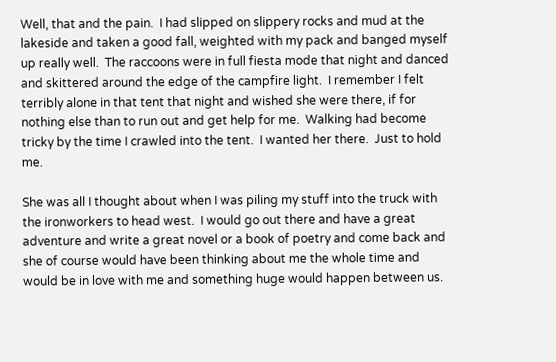Well, that and the pain.  I had slipped on slippery rocks and mud at the lakeside and taken a good fall, weighted with my pack and banged myself up really well.  The raccoons were in full fiesta mode that night and danced and skittered around the edge of the campfire light.  I remember I felt terribly alone in that tent that night and wished she were there, if for nothing else than to run out and get help for me.  Walking had become tricky by the time I crawled into the tent.  I wanted her there.  Just to hold me.

She was all I thought about when I was piling my stuff into the truck with the ironworkers to head west.  I would go out there and have a great adventure and write a great novel or a book of poetry and come back and she of course would have been thinking about me the whole time and would be in love with me and something huge would happen between us.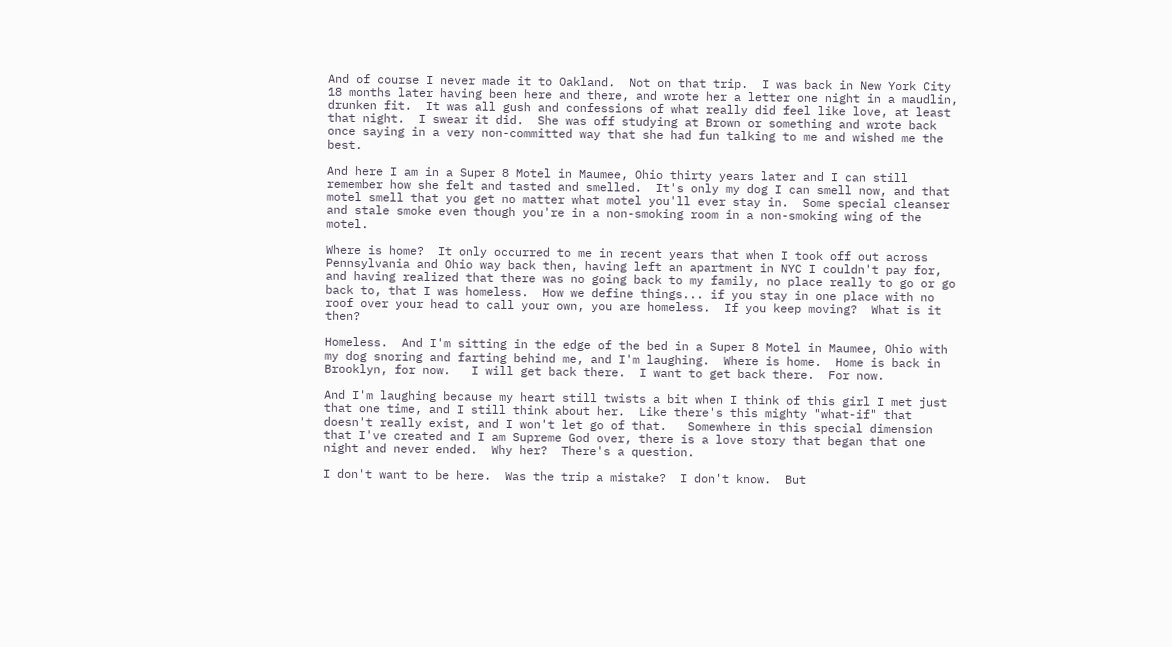And of course I never made it to Oakland.  Not on that trip.  I was back in New York City 18 months later having been here and there, and wrote her a letter one night in a maudlin, drunken fit.  It was all gush and confessions of what really did feel like love, at least that night.  I swear it did.  She was off studying at Brown or something and wrote back once saying in a very non-committed way that she had fun talking to me and wished me the best.

And here I am in a Super 8 Motel in Maumee, Ohio thirty years later and I can still remember how she felt and tasted and smelled.  It's only my dog I can smell now, and that motel smell that you get no matter what motel you'll ever stay in.  Some special cleanser and stale smoke even though you're in a non-smoking room in a non-smoking wing of the motel.

Where is home?  It only occurred to me in recent years that when I took off out across Pennsylvania and Ohio way back then, having left an apartment in NYC I couldn't pay for, and having realized that there was no going back to my family, no place really to go or go back to, that I was homeless.  How we define things... if you stay in one place with no roof over your head to call your own, you are homeless.  If you keep moving?  What is it then?

Homeless.  And I'm sitting in the edge of the bed in a Super 8 Motel in Maumee, Ohio with my dog snoring and farting behind me, and I'm laughing.  Where is home.  Home is back in Brooklyn, for now.   I will get back there.  I want to get back there.  For now.

And I'm laughing because my heart still twists a bit when I think of this girl I met just that one time, and I still think about her.  Like there's this mighty "what-if" that doesn't really exist, and I won't let go of that.   Somewhere in this special dimension that I've created and I am Supreme God over, there is a love story that began that one night and never ended.  Why her?  There's a question.

I don't want to be here.  Was the trip a mistake?  I don't know.  But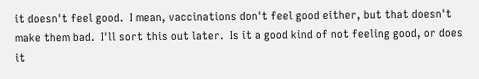it doesn't feel good.  I mean, vaccinations don't feel good either, but that doesn't make them bad.  I'll sort this out later.  Is it a good kind of not feeling good, or does it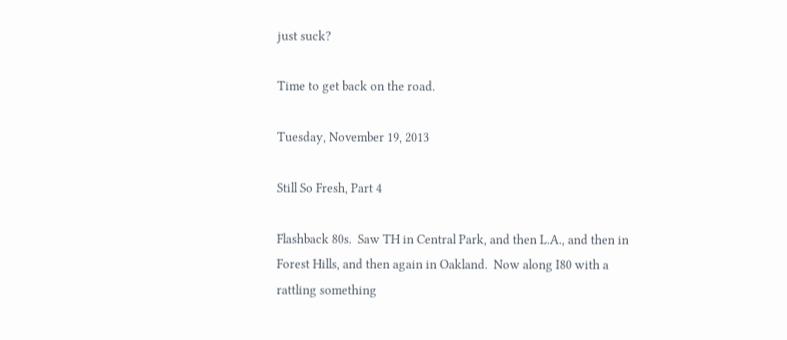just suck?

Time to get back on the road.

Tuesday, November 19, 2013

Still So Fresh, Part 4

Flashback 80s.  Saw TH in Central Park, and then L.A., and then in Forest Hills, and then again in Oakland.  Now along I80 with a rattling something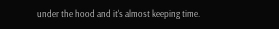under the hood and it's almost keeping time.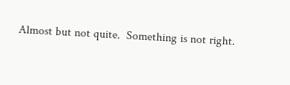Almost but not quite.  Something is not right.